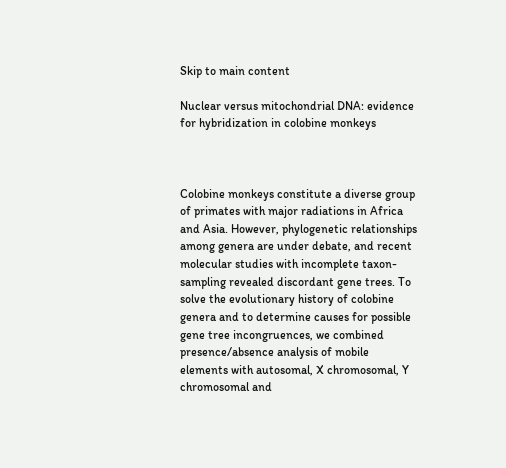Skip to main content

Nuclear versus mitochondrial DNA: evidence for hybridization in colobine monkeys



Colobine monkeys constitute a diverse group of primates with major radiations in Africa and Asia. However, phylogenetic relationships among genera are under debate, and recent molecular studies with incomplete taxon-sampling revealed discordant gene trees. To solve the evolutionary history of colobine genera and to determine causes for possible gene tree incongruences, we combined presence/absence analysis of mobile elements with autosomal, X chromosomal, Y chromosomal and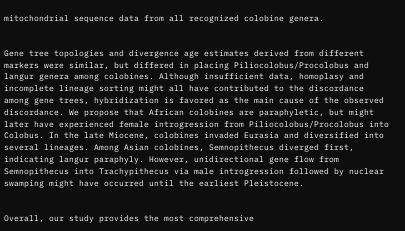mitochondrial sequence data from all recognized colobine genera.


Gene tree topologies and divergence age estimates derived from different markers were similar, but differed in placing Piliocolobus/Procolobus and langur genera among colobines. Although insufficient data, homoplasy and incomplete lineage sorting might all have contributed to the discordance among gene trees, hybridization is favored as the main cause of the observed discordance. We propose that African colobines are paraphyletic, but might later have experienced female introgression from Piliocolobus/Procolobus into Colobus. In the late Miocene, colobines invaded Eurasia and diversified into several lineages. Among Asian colobines, Semnopithecus diverged first, indicating langur paraphyly. However, unidirectional gene flow from Semnopithecus into Trachypithecus via male introgression followed by nuclear swamping might have occurred until the earliest Pleistocene.


Overall, our study provides the most comprehensive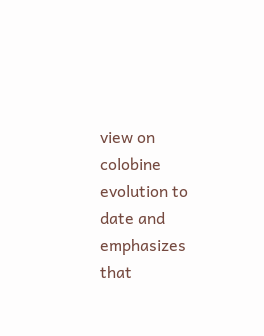view on colobine evolution to date and emphasizes that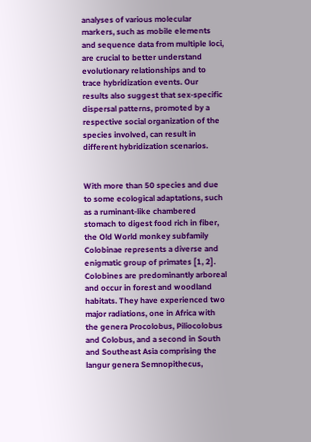analyses of various molecular markers, such as mobile elements and sequence data from multiple loci, are crucial to better understand evolutionary relationships and to trace hybridization events. Our results also suggest that sex-specific dispersal patterns, promoted by a respective social organization of the species involved, can result in different hybridization scenarios.


With more than 50 species and due to some ecological adaptations, such as a ruminant-like chambered stomach to digest food rich in fiber, the Old World monkey subfamily Colobinae represents a diverse and enigmatic group of primates [1, 2]. Colobines are predominantly arboreal and occur in forest and woodland habitats. They have experienced two major radiations, one in Africa with the genera Procolobus, Piliocolobus and Colobus, and a second in South and Southeast Asia comprising the langur genera Semnopithecus,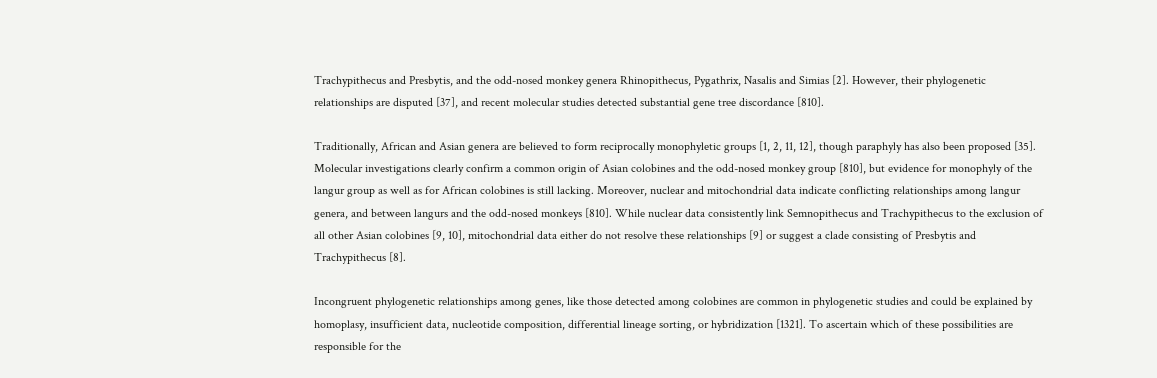Trachypithecus and Presbytis, and the odd-nosed monkey genera Rhinopithecus, Pygathrix, Nasalis and Simias [2]. However, their phylogenetic relationships are disputed [37], and recent molecular studies detected substantial gene tree discordance [810].

Traditionally, African and Asian genera are believed to form reciprocally monophyletic groups [1, 2, 11, 12], though paraphyly has also been proposed [35]. Molecular investigations clearly confirm a common origin of Asian colobines and the odd-nosed monkey group [810], but evidence for monophyly of the langur group as well as for African colobines is still lacking. Moreover, nuclear and mitochondrial data indicate conflicting relationships among langur genera, and between langurs and the odd-nosed monkeys [810]. While nuclear data consistently link Semnopithecus and Trachypithecus to the exclusion of all other Asian colobines [9, 10], mitochondrial data either do not resolve these relationships [9] or suggest a clade consisting of Presbytis and Trachypithecus [8].

Incongruent phylogenetic relationships among genes, like those detected among colobines are common in phylogenetic studies and could be explained by homoplasy, insufficient data, nucleotide composition, differential lineage sorting, or hybridization [1321]. To ascertain which of these possibilities are responsible for the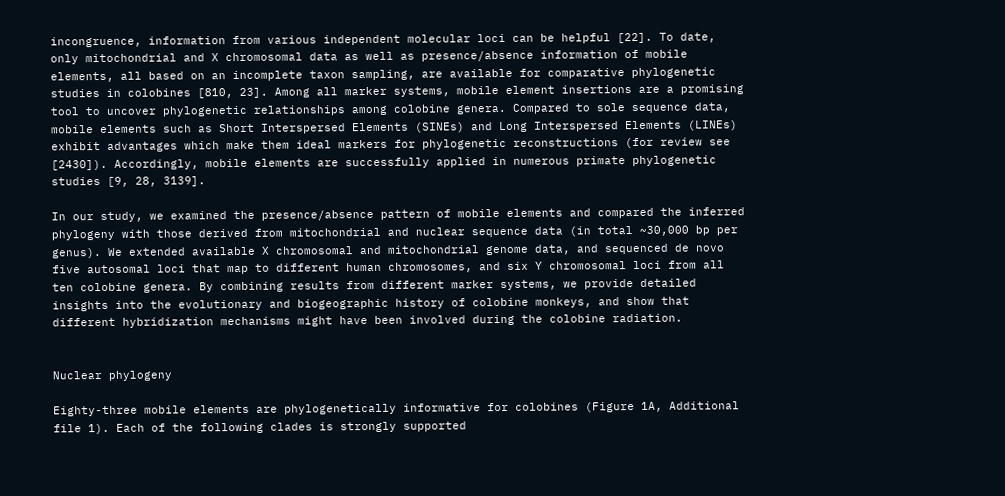incongruence, information from various independent molecular loci can be helpful [22]. To date, only mitochondrial and X chromosomal data as well as presence/absence information of mobile elements, all based on an incomplete taxon sampling, are available for comparative phylogenetic studies in colobines [810, 23]. Among all marker systems, mobile element insertions are a promising tool to uncover phylogenetic relationships among colobine genera. Compared to sole sequence data, mobile elements such as Short Interspersed Elements (SINEs) and Long Interspersed Elements (LINEs) exhibit advantages which make them ideal markers for phylogenetic reconstructions (for review see [2430]). Accordingly, mobile elements are successfully applied in numerous primate phylogenetic studies [9, 28, 3139].

In our study, we examined the presence/absence pattern of mobile elements and compared the inferred phylogeny with those derived from mitochondrial and nuclear sequence data (in total ~30,000 bp per genus). We extended available X chromosomal and mitochondrial genome data, and sequenced de novo five autosomal loci that map to different human chromosomes, and six Y chromosomal loci from all ten colobine genera. By combining results from different marker systems, we provide detailed insights into the evolutionary and biogeographic history of colobine monkeys, and show that different hybridization mechanisms might have been involved during the colobine radiation.


Nuclear phylogeny

Eighty-three mobile elements are phylogenetically informative for colobines (Figure 1A, Additional file 1). Each of the following clades is strongly supported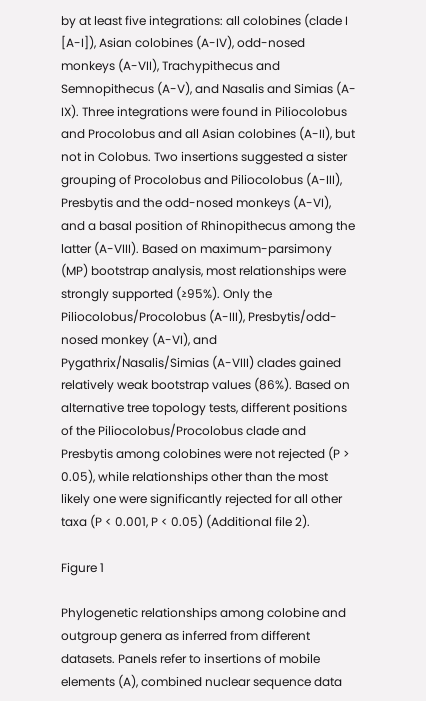by at least five integrations: all colobines (clade I [A-I]), Asian colobines (A-IV), odd-nosed monkeys (A-VII), Trachypithecus and Semnopithecus (A-V), and Nasalis and Simias (A-IX). Three integrations were found in Piliocolobus and Procolobus and all Asian colobines (A-II), but not in Colobus. Two insertions suggested a sister grouping of Procolobus and Piliocolobus (A-III), Presbytis and the odd-nosed monkeys (A-VI), and a basal position of Rhinopithecus among the latter (A-VIII). Based on maximum-parsimony (MP) bootstrap analysis, most relationships were strongly supported (≥95%). Only the Piliocolobus/Procolobus (A-III), Presbytis/odd-nosed monkey (A-VI), and Pygathrix/Nasalis/Simias (A-VIII) clades gained relatively weak bootstrap values (86%). Based on alternative tree topology tests, different positions of the Piliocolobus/Procolobus clade and Presbytis among colobines were not rejected (P > 0.05), while relationships other than the most likely one were significantly rejected for all other taxa (P < 0.001, P < 0.05) (Additional file 2).

Figure 1

Phylogenetic relationships among colobine and outgroup genera as inferred from different datasets. Panels refer to insertions of mobile elements (A), combined nuclear sequence data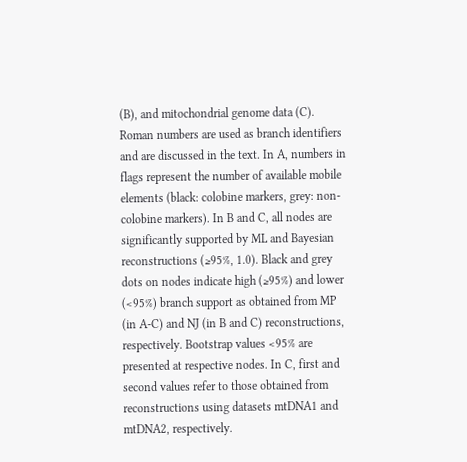(B), and mitochondrial genome data (C). Roman numbers are used as branch identifiers and are discussed in the text. In A, numbers in flags represent the number of available mobile elements (black: colobine markers, grey: non-colobine markers). In B and C, all nodes are significantly supported by ML and Bayesian reconstructions (≥95%, 1.0). Black and grey dots on nodes indicate high (≥95%) and lower (<95%) branch support as obtained from MP (in A-C) and NJ (in B and C) reconstructions, respectively. Bootstrap values <95% are presented at respective nodes. In C, first and second values refer to those obtained from reconstructions using datasets mtDNA1 and mtDNA2, respectively.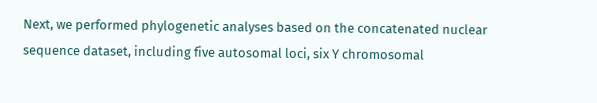Next, we performed phylogenetic analyses based on the concatenated nuclear sequence dataset, including five autosomal loci, six Y chromosomal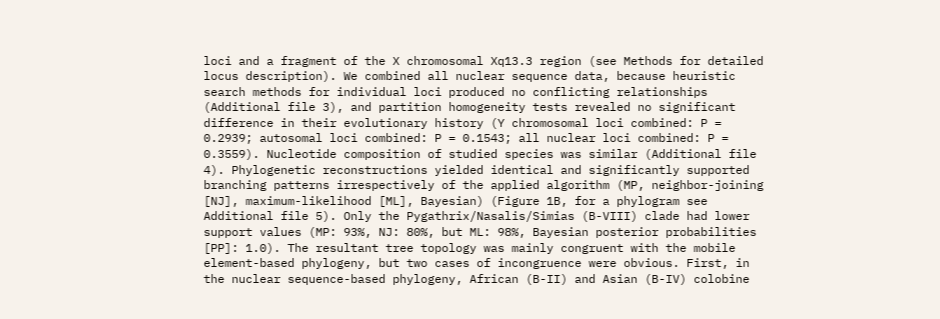loci and a fragment of the X chromosomal Xq13.3 region (see Methods for detailed locus description). We combined all nuclear sequence data, because heuristic search methods for individual loci produced no conflicting relationships (Additional file 3), and partition homogeneity tests revealed no significant difference in their evolutionary history (Y chromosomal loci combined: P = 0.2939; autosomal loci combined: P = 0.1543; all nuclear loci combined: P = 0.3559). Nucleotide composition of studied species was similar (Additional file 4). Phylogenetic reconstructions yielded identical and significantly supported branching patterns irrespectively of the applied algorithm (MP, neighbor-joining [NJ], maximum-likelihood [ML], Bayesian) (Figure 1B, for a phylogram see Additional file 5). Only the Pygathrix/Nasalis/Simias (B-VIII) clade had lower support values (MP: 93%, NJ: 80%, but ML: 98%, Bayesian posterior probabilities [PP]: 1.0). The resultant tree topology was mainly congruent with the mobile element-based phylogeny, but two cases of incongruence were obvious. First, in the nuclear sequence-based phylogeny, African (B-II) and Asian (B-IV) colobine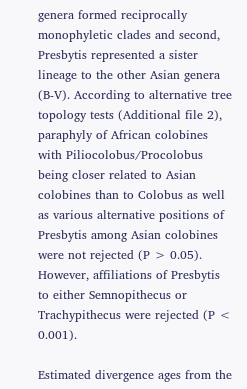genera formed reciprocally monophyletic clades and second, Presbytis represented a sister lineage to the other Asian genera (B-V). According to alternative tree topology tests (Additional file 2), paraphyly of African colobines with Piliocolobus/Procolobus being closer related to Asian colobines than to Colobus as well as various alternative positions of Presbytis among Asian colobines were not rejected (P > 0.05). However, affiliations of Presbytis to either Semnopithecus or Trachypithecus were rejected (P < 0.001).

Estimated divergence ages from the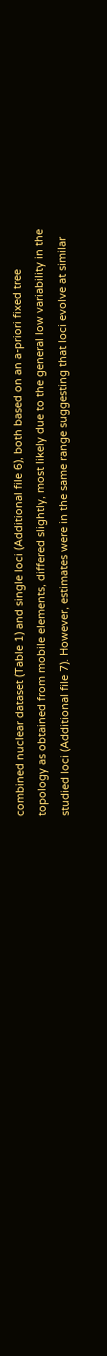combined nuclear dataset (Table 1) and single loci (Additional file 6), both based on an a-priori fixed tree topology as obtained from mobile elements, differed slightly, most likely due to the general low variability in the studied loci (Additional file 7). However, estimates were in the same range suggesting that loci evolve at similar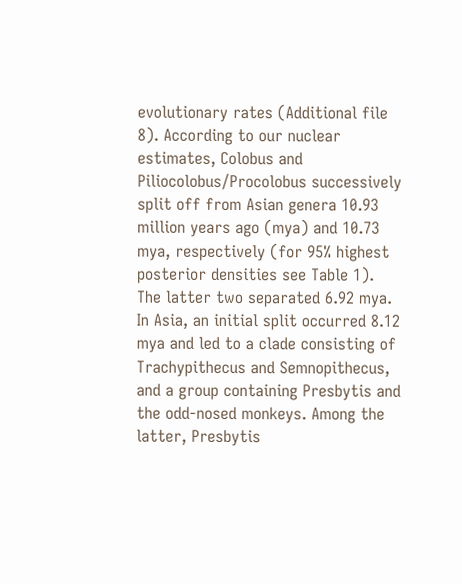evolutionary rates (Additional file 8). According to our nuclear estimates, Colobus and Piliocolobus/Procolobus successively split off from Asian genera 10.93 million years ago (mya) and 10.73 mya, respectively (for 95% highest posterior densities see Table 1). The latter two separated 6.92 mya. In Asia, an initial split occurred 8.12 mya and led to a clade consisting of Trachypithecus and Semnopithecus, and a group containing Presbytis and the odd-nosed monkeys. Among the latter, Presbytis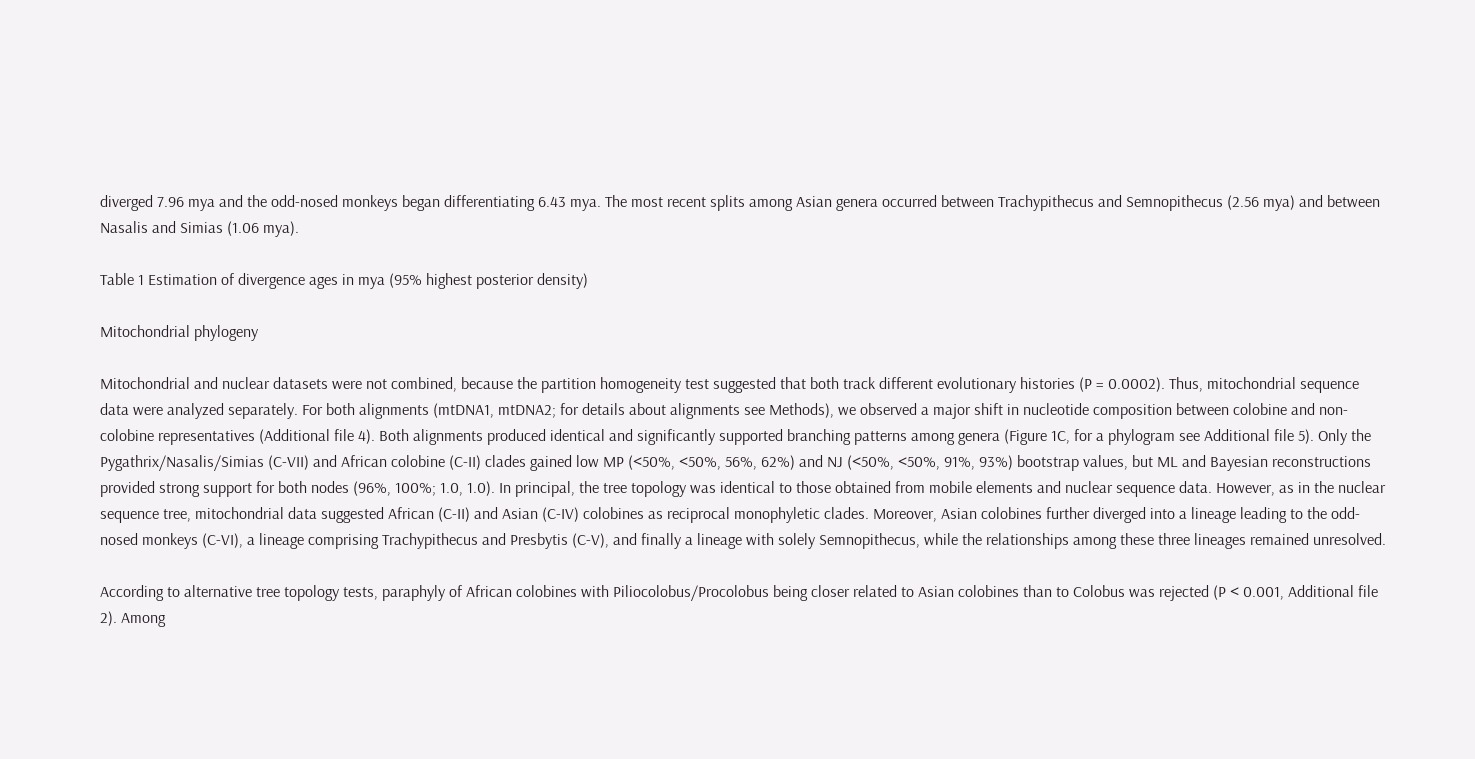diverged 7.96 mya and the odd-nosed monkeys began differentiating 6.43 mya. The most recent splits among Asian genera occurred between Trachypithecus and Semnopithecus (2.56 mya) and between Nasalis and Simias (1.06 mya).

Table 1 Estimation of divergence ages in mya (95% highest posterior density)

Mitochondrial phylogeny

Mitochondrial and nuclear datasets were not combined, because the partition homogeneity test suggested that both track different evolutionary histories (P = 0.0002). Thus, mitochondrial sequence data were analyzed separately. For both alignments (mtDNA1, mtDNA2; for details about alignments see Methods), we observed a major shift in nucleotide composition between colobine and non-colobine representatives (Additional file 4). Both alignments produced identical and significantly supported branching patterns among genera (Figure 1C, for a phylogram see Additional file 5). Only the Pygathrix/Nasalis/Simias (C-VII) and African colobine (C-II) clades gained low MP (<50%, <50%, 56%, 62%) and NJ (<50%, <50%, 91%, 93%) bootstrap values, but ML and Bayesian reconstructions provided strong support for both nodes (96%, 100%; 1.0, 1.0). In principal, the tree topology was identical to those obtained from mobile elements and nuclear sequence data. However, as in the nuclear sequence tree, mitochondrial data suggested African (C-II) and Asian (C-IV) colobines as reciprocal monophyletic clades. Moreover, Asian colobines further diverged into a lineage leading to the odd-nosed monkeys (C-VI), a lineage comprising Trachypithecus and Presbytis (C-V), and finally a lineage with solely Semnopithecus, while the relationships among these three lineages remained unresolved.

According to alternative tree topology tests, paraphyly of African colobines with Piliocolobus/Procolobus being closer related to Asian colobines than to Colobus was rejected (P < 0.001, Additional file 2). Among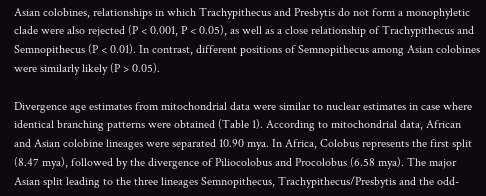Asian colobines, relationships in which Trachypithecus and Presbytis do not form a monophyletic clade were also rejected (P < 0.001, P < 0.05), as well as a close relationship of Trachypithecus and Semnopithecus (P < 0.01). In contrast, different positions of Semnopithecus among Asian colobines were similarly likely (P > 0.05).

Divergence age estimates from mitochondrial data were similar to nuclear estimates in case where identical branching patterns were obtained (Table 1). According to mitochondrial data, African and Asian colobine lineages were separated 10.90 mya. In Africa, Colobus represents the first split (8.47 mya), followed by the divergence of Piliocolobus and Procolobus (6.58 mya). The major Asian split leading to the three lineages Semnopithecus, Trachypithecus/Presbytis and the odd-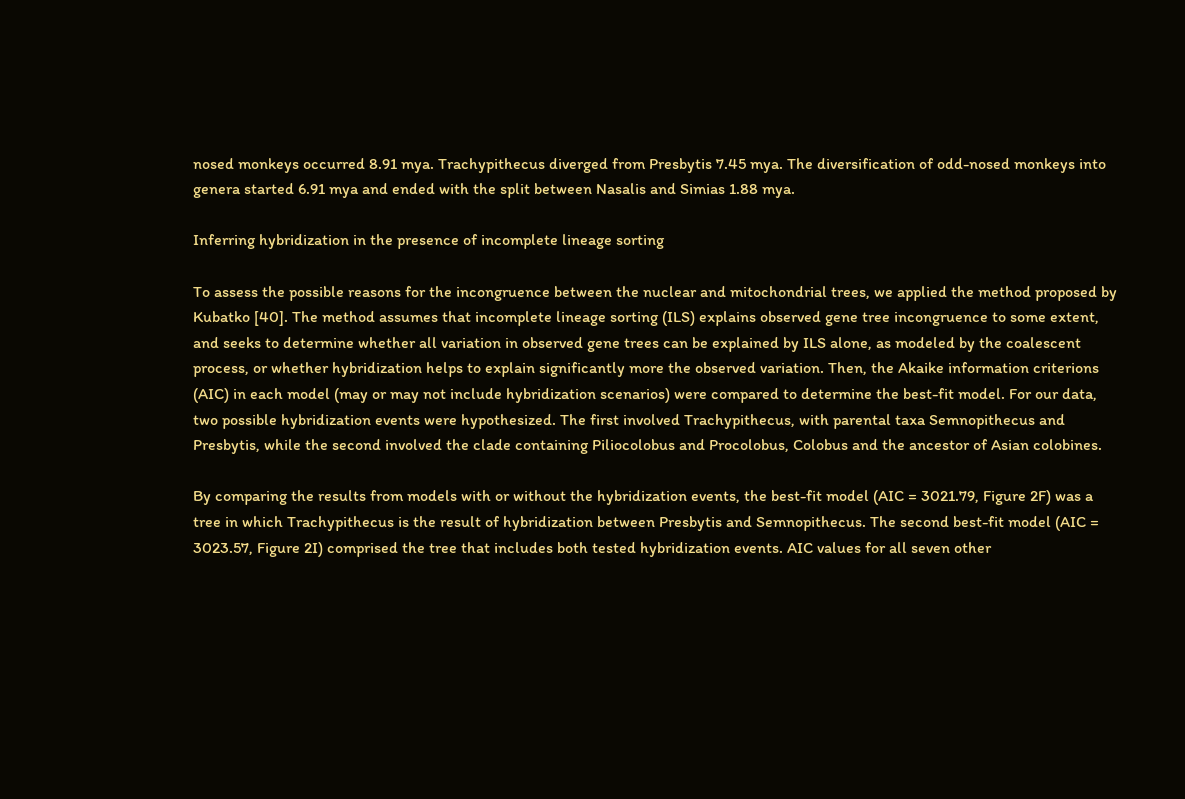nosed monkeys occurred 8.91 mya. Trachypithecus diverged from Presbytis 7.45 mya. The diversification of odd-nosed monkeys into genera started 6.91 mya and ended with the split between Nasalis and Simias 1.88 mya.

Inferring hybridization in the presence of incomplete lineage sorting

To assess the possible reasons for the incongruence between the nuclear and mitochondrial trees, we applied the method proposed by Kubatko [40]. The method assumes that incomplete lineage sorting (ILS) explains observed gene tree incongruence to some extent, and seeks to determine whether all variation in observed gene trees can be explained by ILS alone, as modeled by the coalescent process, or whether hybridization helps to explain significantly more the observed variation. Then, the Akaike information criterions (AIC) in each model (may or may not include hybridization scenarios) were compared to determine the best-fit model. For our data, two possible hybridization events were hypothesized. The first involved Trachypithecus, with parental taxa Semnopithecus and Presbytis, while the second involved the clade containing Piliocolobus and Procolobus, Colobus and the ancestor of Asian colobines.

By comparing the results from models with or without the hybridization events, the best-fit model (AIC = 3021.79, Figure 2F) was a tree in which Trachypithecus is the result of hybridization between Presbytis and Semnopithecus. The second best-fit model (AIC = 3023.57, Figure 2I) comprised the tree that includes both tested hybridization events. AIC values for all seven other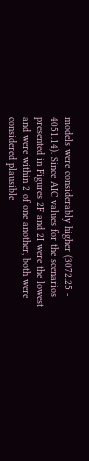models were considerably higher (3072.25 - 4051.14). Since AIC values for the scenarios presented in Figures 2F and 2I were the lowest and were within 2 of one another, both were considered plausible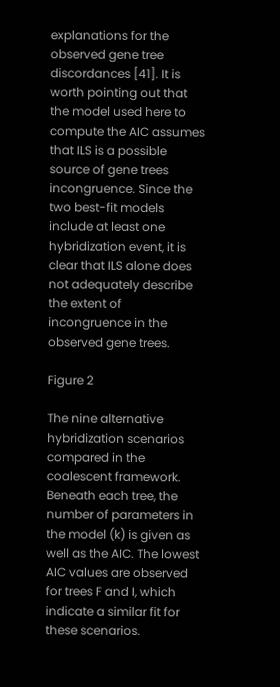explanations for the observed gene tree discordances [41]. It is worth pointing out that the model used here to compute the AIC assumes that ILS is a possible source of gene trees incongruence. Since the two best-fit models include at least one hybridization event, it is clear that ILS alone does not adequately describe the extent of incongruence in the observed gene trees.

Figure 2

The nine alternative hybridization scenarios compared in the coalescent framework. Beneath each tree, the number of parameters in the model (k) is given as well as the AIC. The lowest AIC values are observed for trees F and I, which indicate a similar fit for these scenarios.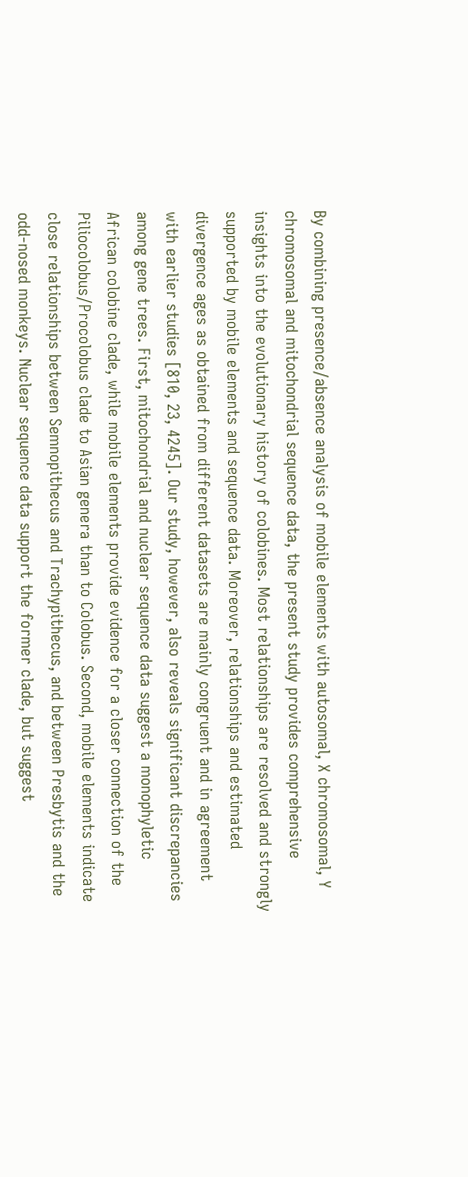By combining presence/absence analysis of mobile elements with autosomal, X chromosomal, Y chromosomal and mitochondrial sequence data, the present study provides comprehensive insights into the evolutionary history of colobines. Most relationships are resolved and strongly supported by mobile elements and sequence data. Moreover, relationships and estimated divergence ages as obtained from different datasets are mainly congruent and in agreement with earlier studies [810, 23, 4245]. Our study, however, also reveals significant discrepancies among gene trees. First, mitochondrial and nuclear sequence data suggest a monophyletic African colobine clade, while mobile elements provide evidence for a closer connection of the Piliocolobus/Procolobus clade to Asian genera than to Colobus. Second, mobile elements indicate close relationships between Semnopithecus and Trachypithecus, and between Presbytis and the odd-nosed monkeys. Nuclear sequence data support the former clade, but suggest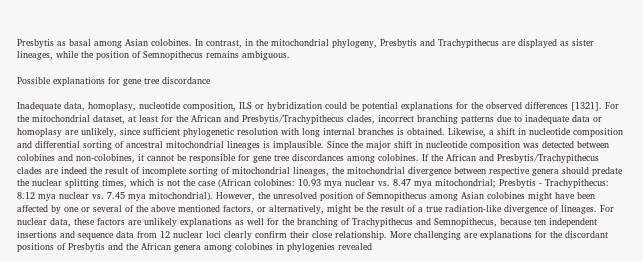Presbytis as basal among Asian colobines. In contrast, in the mitochondrial phylogeny, Presbytis and Trachypithecus are displayed as sister lineages, while the position of Semnopithecus remains ambiguous.

Possible explanations for gene tree discordance

Inadequate data, homoplasy, nucleotide composition, ILS or hybridization could be potential explanations for the observed differences [1321]. For the mitochondrial dataset, at least for the African and Presbytis/Trachypithecus clades, incorrect branching patterns due to inadequate data or homoplasy are unlikely, since sufficient phylogenetic resolution with long internal branches is obtained. Likewise, a shift in nucleotide composition and differential sorting of ancestral mitochondrial lineages is implausible. Since the major shift in nucleotide composition was detected between colobines and non-colobines, it cannot be responsible for gene tree discordances among colobines. If the African and Presbytis/Trachypithecus clades are indeed the result of incomplete sorting of mitochondrial lineages, the mitochondrial divergence between respective genera should predate the nuclear splitting times, which is not the case (African colobines: 10.93 mya nuclear vs. 8.47 mya mitochondrial; Presbytis - Trachypithecus: 8.12 mya nuclear vs. 7.45 mya mitochondrial). However, the unresolved position of Semnopithecus among Asian colobines might have been affected by one or several of the above mentioned factors, or alternatively, might be the result of a true radiation-like divergence of lineages. For nuclear data, these factors are unlikely explanations as well for the branching of Trachypithecus and Semnopithecus, because ten independent insertions and sequence data from 12 nuclear loci clearly confirm their close relationship. More challenging are explanations for the discordant positions of Presbytis and the African genera among colobines in phylogenies revealed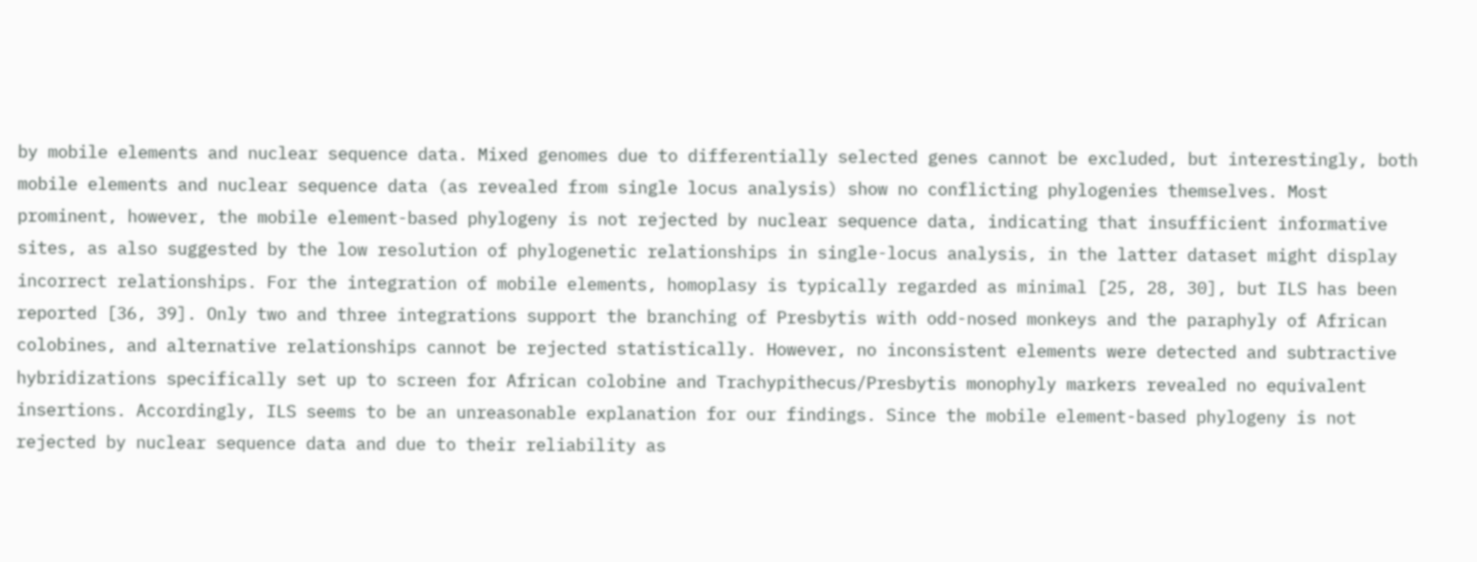by mobile elements and nuclear sequence data. Mixed genomes due to differentially selected genes cannot be excluded, but interestingly, both mobile elements and nuclear sequence data (as revealed from single locus analysis) show no conflicting phylogenies themselves. Most prominent, however, the mobile element-based phylogeny is not rejected by nuclear sequence data, indicating that insufficient informative sites, as also suggested by the low resolution of phylogenetic relationships in single-locus analysis, in the latter dataset might display incorrect relationships. For the integration of mobile elements, homoplasy is typically regarded as minimal [25, 28, 30], but ILS has been reported [36, 39]. Only two and three integrations support the branching of Presbytis with odd-nosed monkeys and the paraphyly of African colobines, and alternative relationships cannot be rejected statistically. However, no inconsistent elements were detected and subtractive hybridizations specifically set up to screen for African colobine and Trachypithecus/Presbytis monophyly markers revealed no equivalent insertions. Accordingly, ILS seems to be an unreasonable explanation for our findings. Since the mobile element-based phylogeny is not rejected by nuclear sequence data and due to their reliability as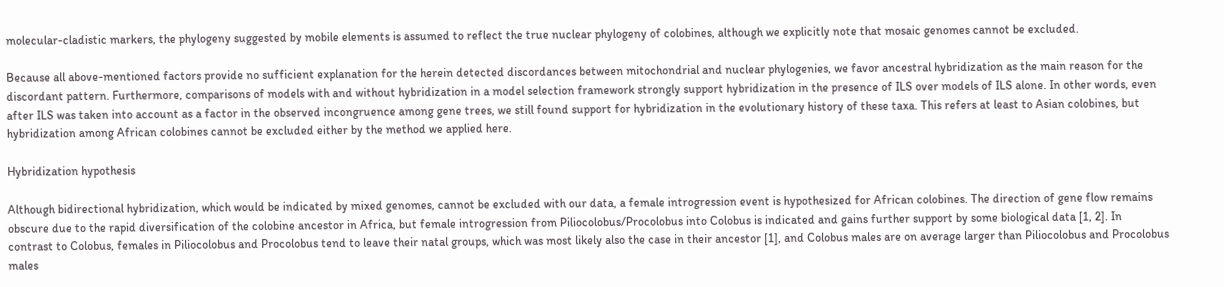molecular-cladistic markers, the phylogeny suggested by mobile elements is assumed to reflect the true nuclear phylogeny of colobines, although we explicitly note that mosaic genomes cannot be excluded.

Because all above-mentioned factors provide no sufficient explanation for the herein detected discordances between mitochondrial and nuclear phylogenies, we favor ancestral hybridization as the main reason for the discordant pattern. Furthermore, comparisons of models with and without hybridization in a model selection framework strongly support hybridization in the presence of ILS over models of ILS alone. In other words, even after ILS was taken into account as a factor in the observed incongruence among gene trees, we still found support for hybridization in the evolutionary history of these taxa. This refers at least to Asian colobines, but hybridization among African colobines cannot be excluded either by the method we applied here.

Hybridization hypothesis

Although bidirectional hybridization, which would be indicated by mixed genomes, cannot be excluded with our data, a female introgression event is hypothesized for African colobines. The direction of gene flow remains obscure due to the rapid diversification of the colobine ancestor in Africa, but female introgression from Piliocolobus/Procolobus into Colobus is indicated and gains further support by some biological data [1, 2]. In contrast to Colobus, females in Piliocolobus and Procolobus tend to leave their natal groups, which was most likely also the case in their ancestor [1], and Colobus males are on average larger than Piliocolobus and Procolobus males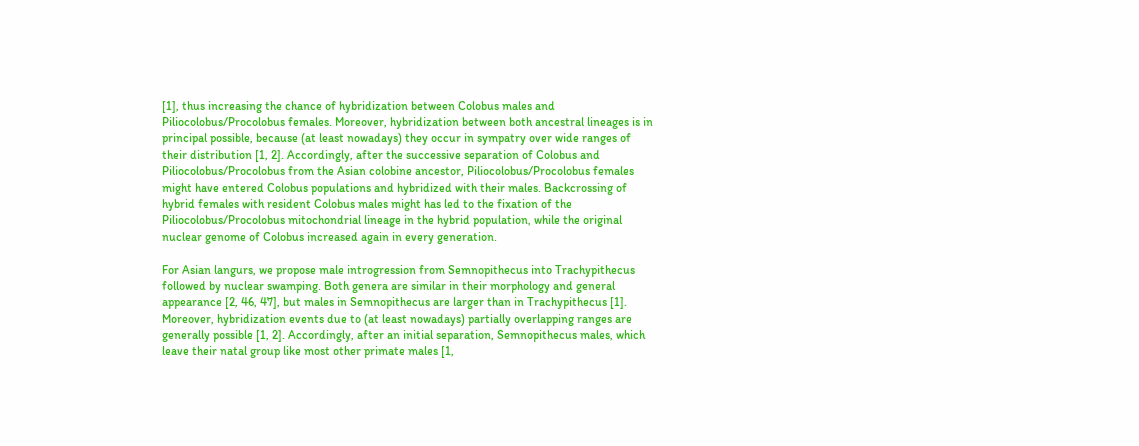[1], thus increasing the chance of hybridization between Colobus males and Piliocolobus/Procolobus females. Moreover, hybridization between both ancestral lineages is in principal possible, because (at least nowadays) they occur in sympatry over wide ranges of their distribution [1, 2]. Accordingly, after the successive separation of Colobus and Piliocolobus/Procolobus from the Asian colobine ancestor, Piliocolobus/Procolobus females might have entered Colobus populations and hybridized with their males. Backcrossing of hybrid females with resident Colobus males might has led to the fixation of the Piliocolobus/Procolobus mitochondrial lineage in the hybrid population, while the original nuclear genome of Colobus increased again in every generation.

For Asian langurs, we propose male introgression from Semnopithecus into Trachypithecus followed by nuclear swamping. Both genera are similar in their morphology and general appearance [2, 46, 47], but males in Semnopithecus are larger than in Trachypithecus [1]. Moreover, hybridization events due to (at least nowadays) partially overlapping ranges are generally possible [1, 2]. Accordingly, after an initial separation, Semnopithecus males, which leave their natal group like most other primate males [1,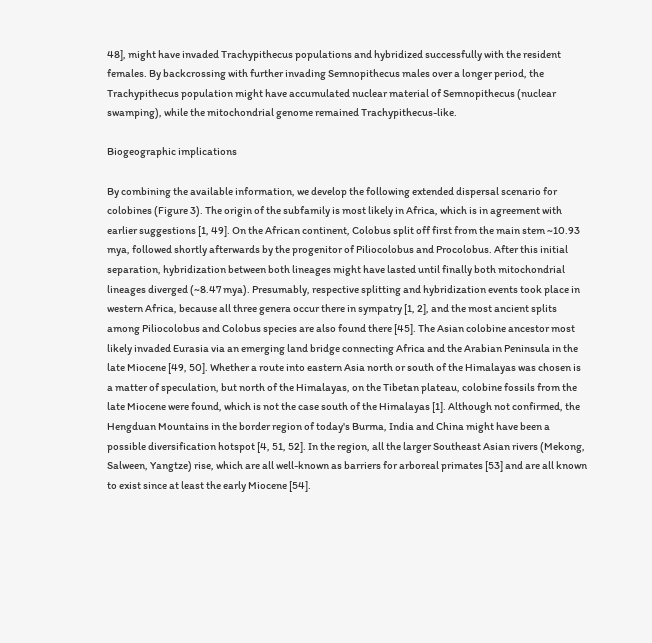48], might have invaded Trachypithecus populations and hybridized successfully with the resident females. By backcrossing with further invading Semnopithecus males over a longer period, the Trachypithecus population might have accumulated nuclear material of Semnopithecus (nuclear swamping), while the mitochondrial genome remained Trachypithecus-like.

Biogeographic implications

By combining the available information, we develop the following extended dispersal scenario for colobines (Figure 3). The origin of the subfamily is most likely in Africa, which is in agreement with earlier suggestions [1, 49]. On the African continent, Colobus split off first from the main stem ~10.93 mya, followed shortly afterwards by the progenitor of Piliocolobus and Procolobus. After this initial separation, hybridization between both lineages might have lasted until finally both mitochondrial lineages diverged (~8.47 mya). Presumably, respective splitting and hybridization events took place in western Africa, because all three genera occur there in sympatry [1, 2], and the most ancient splits among Piliocolobus and Colobus species are also found there [45]. The Asian colobine ancestor most likely invaded Eurasia via an emerging land bridge connecting Africa and the Arabian Peninsula in the late Miocene [49, 50]. Whether a route into eastern Asia north or south of the Himalayas was chosen is a matter of speculation, but north of the Himalayas, on the Tibetan plateau, colobine fossils from the late Miocene were found, which is not the case south of the Himalayas [1]. Although not confirmed, the Hengduan Mountains in the border region of today's Burma, India and China might have been a possible diversification hotspot [4, 51, 52]. In the region, all the larger Southeast Asian rivers (Mekong, Salween, Yangtze) rise, which are all well-known as barriers for arboreal primates [53] and are all known to exist since at least the early Miocene [54].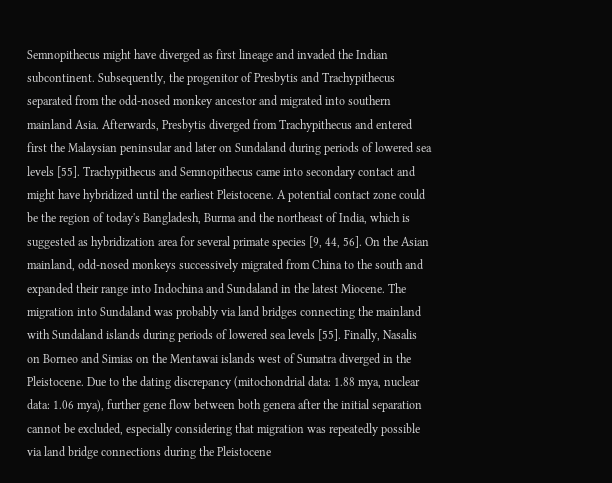Semnopithecus might have diverged as first lineage and invaded the Indian subcontinent. Subsequently, the progenitor of Presbytis and Trachypithecus separated from the odd-nosed monkey ancestor and migrated into southern mainland Asia. Afterwards, Presbytis diverged from Trachypithecus and entered first the Malaysian peninsular and later on Sundaland during periods of lowered sea levels [55]. Trachypithecus and Semnopithecus came into secondary contact and might have hybridized until the earliest Pleistocene. A potential contact zone could be the region of today's Bangladesh, Burma and the northeast of India, which is suggested as hybridization area for several primate species [9, 44, 56]. On the Asian mainland, odd-nosed monkeys successively migrated from China to the south and expanded their range into Indochina and Sundaland in the latest Miocene. The migration into Sundaland was probably via land bridges connecting the mainland with Sundaland islands during periods of lowered sea levels [55]. Finally, Nasalis on Borneo and Simias on the Mentawai islands west of Sumatra diverged in the Pleistocene. Due to the dating discrepancy (mitochondrial data: 1.88 mya, nuclear data: 1.06 mya), further gene flow between both genera after the initial separation cannot be excluded, especially considering that migration was repeatedly possible via land bridge connections during the Pleistocene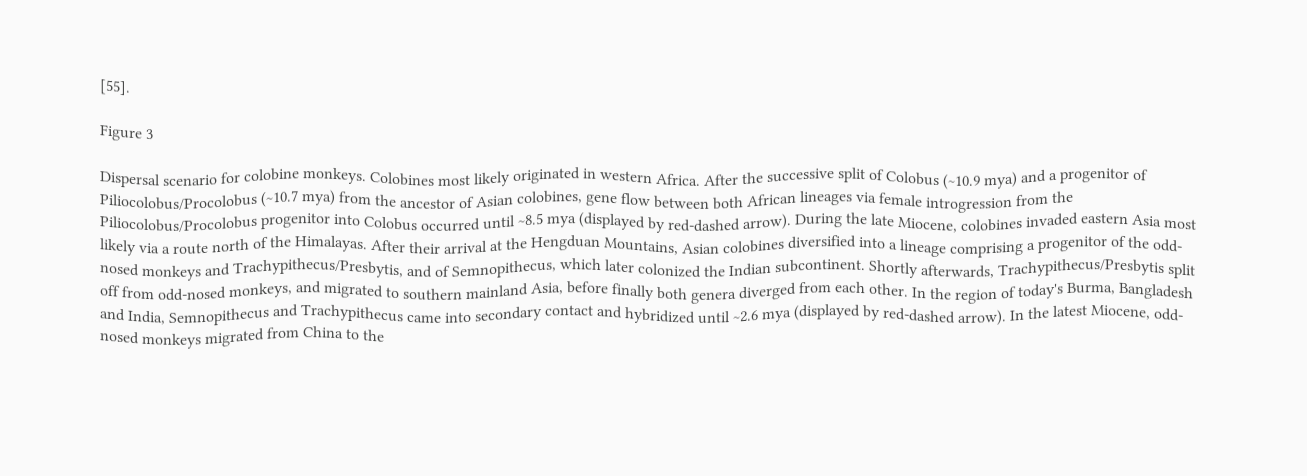[55].

Figure 3

Dispersal scenario for colobine monkeys. Colobines most likely originated in western Africa. After the successive split of Colobus (~10.9 mya) and a progenitor of Piliocolobus/Procolobus (~10.7 mya) from the ancestor of Asian colobines, gene flow between both African lineages via female introgression from the Piliocolobus/Procolobus progenitor into Colobus occurred until ~8.5 mya (displayed by red-dashed arrow). During the late Miocene, colobines invaded eastern Asia most likely via a route north of the Himalayas. After their arrival at the Hengduan Mountains, Asian colobines diversified into a lineage comprising a progenitor of the odd-nosed monkeys and Trachypithecus/Presbytis, and of Semnopithecus, which later colonized the Indian subcontinent. Shortly afterwards, Trachypithecus/Presbytis split off from odd-nosed monkeys, and migrated to southern mainland Asia, before finally both genera diverged from each other. In the region of today's Burma, Bangladesh and India, Semnopithecus and Trachypithecus came into secondary contact and hybridized until ~2.6 mya (displayed by red-dashed arrow). In the latest Miocene, odd-nosed monkeys migrated from China to the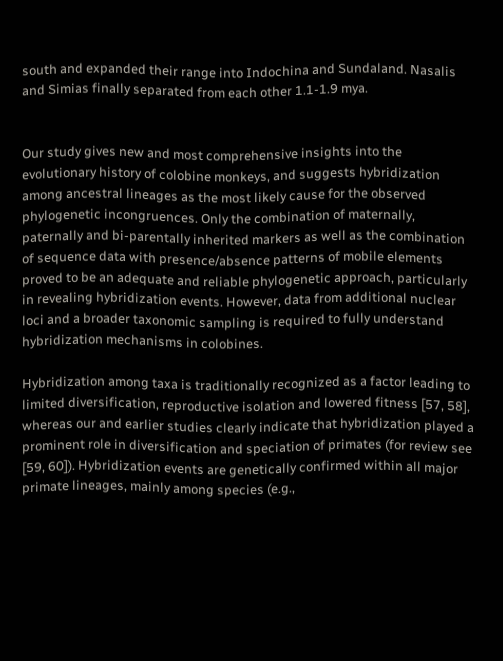south and expanded their range into Indochina and Sundaland. Nasalis and Simias finally separated from each other 1.1-1.9 mya.


Our study gives new and most comprehensive insights into the evolutionary history of colobine monkeys, and suggests hybridization among ancestral lineages as the most likely cause for the observed phylogenetic incongruences. Only the combination of maternally, paternally and bi-parentally inherited markers as well as the combination of sequence data with presence/absence patterns of mobile elements proved to be an adequate and reliable phylogenetic approach, particularly in revealing hybridization events. However, data from additional nuclear loci and a broader taxonomic sampling is required to fully understand hybridization mechanisms in colobines.

Hybridization among taxa is traditionally recognized as a factor leading to limited diversification, reproductive isolation and lowered fitness [57, 58], whereas our and earlier studies clearly indicate that hybridization played a prominent role in diversification and speciation of primates (for review see [59, 60]). Hybridization events are genetically confirmed within all major primate lineages, mainly among species (e.g.,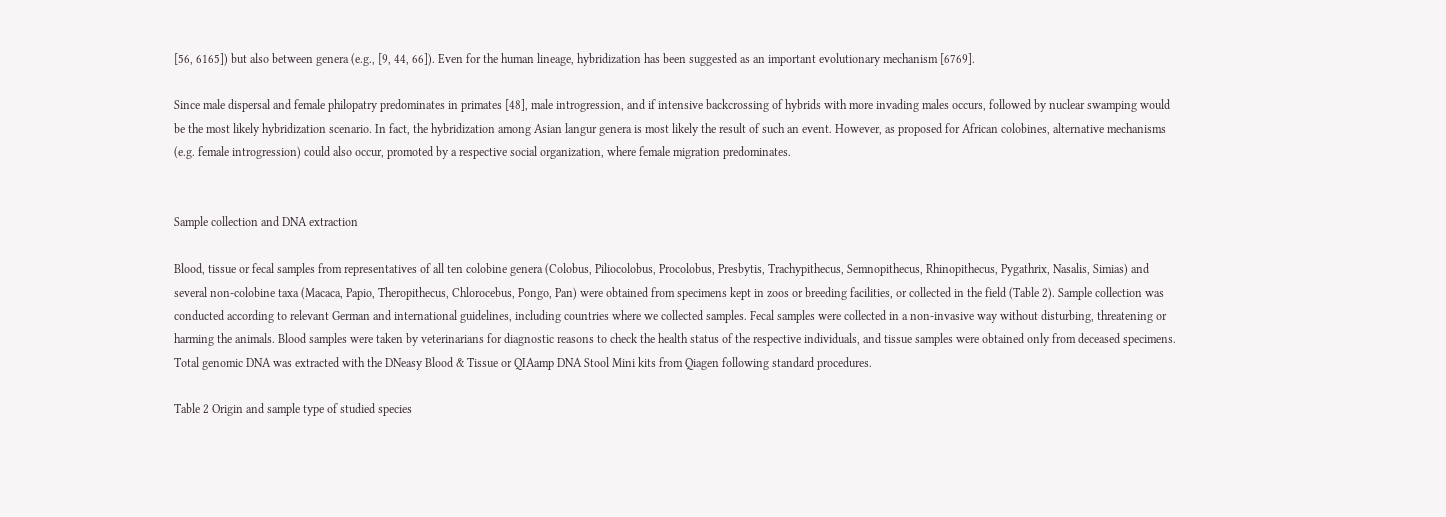[56, 6165]) but also between genera (e.g., [9, 44, 66]). Even for the human lineage, hybridization has been suggested as an important evolutionary mechanism [6769].

Since male dispersal and female philopatry predominates in primates [48], male introgression, and if intensive backcrossing of hybrids with more invading males occurs, followed by nuclear swamping would be the most likely hybridization scenario. In fact, the hybridization among Asian langur genera is most likely the result of such an event. However, as proposed for African colobines, alternative mechanisms (e.g. female introgression) could also occur, promoted by a respective social organization, where female migration predominates.


Sample collection and DNA extraction

Blood, tissue or fecal samples from representatives of all ten colobine genera (Colobus, Piliocolobus, Procolobus, Presbytis, Trachypithecus, Semnopithecus, Rhinopithecus, Pygathrix, Nasalis, Simias) and several non-colobine taxa (Macaca, Papio, Theropithecus, Chlorocebus, Pongo, Pan) were obtained from specimens kept in zoos or breeding facilities, or collected in the field (Table 2). Sample collection was conducted according to relevant German and international guidelines, including countries where we collected samples. Fecal samples were collected in a non-invasive way without disturbing, threatening or harming the animals. Blood samples were taken by veterinarians for diagnostic reasons to check the health status of the respective individuals, and tissue samples were obtained only from deceased specimens. Total genomic DNA was extracted with the DNeasy Blood & Tissue or QIAamp DNA Stool Mini kits from Qiagen following standard procedures.

Table 2 Origin and sample type of studied species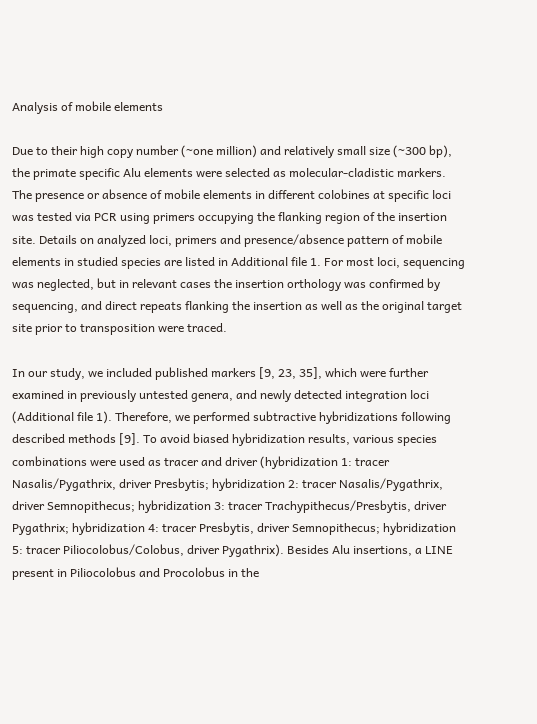Analysis of mobile elements

Due to their high copy number (~one million) and relatively small size (~300 bp), the primate specific Alu elements were selected as molecular-cladistic markers. The presence or absence of mobile elements in different colobines at specific loci was tested via PCR using primers occupying the flanking region of the insertion site. Details on analyzed loci, primers and presence/absence pattern of mobile elements in studied species are listed in Additional file 1. For most loci, sequencing was neglected, but in relevant cases the insertion orthology was confirmed by sequencing, and direct repeats flanking the insertion as well as the original target site prior to transposition were traced.

In our study, we included published markers [9, 23, 35], which were further examined in previously untested genera, and newly detected integration loci (Additional file 1). Therefore, we performed subtractive hybridizations following described methods [9]. To avoid biased hybridization results, various species combinations were used as tracer and driver (hybridization 1: tracer Nasalis/Pygathrix, driver Presbytis; hybridization 2: tracer Nasalis/Pygathrix, driver Semnopithecus; hybridization 3: tracer Trachypithecus/Presbytis, driver Pygathrix; hybridization 4: tracer Presbytis, driver Semnopithecus; hybridization 5: tracer Piliocolobus/Colobus, driver Pygathrix). Besides Alu insertions, a LINE present in Piliocolobus and Procolobus in the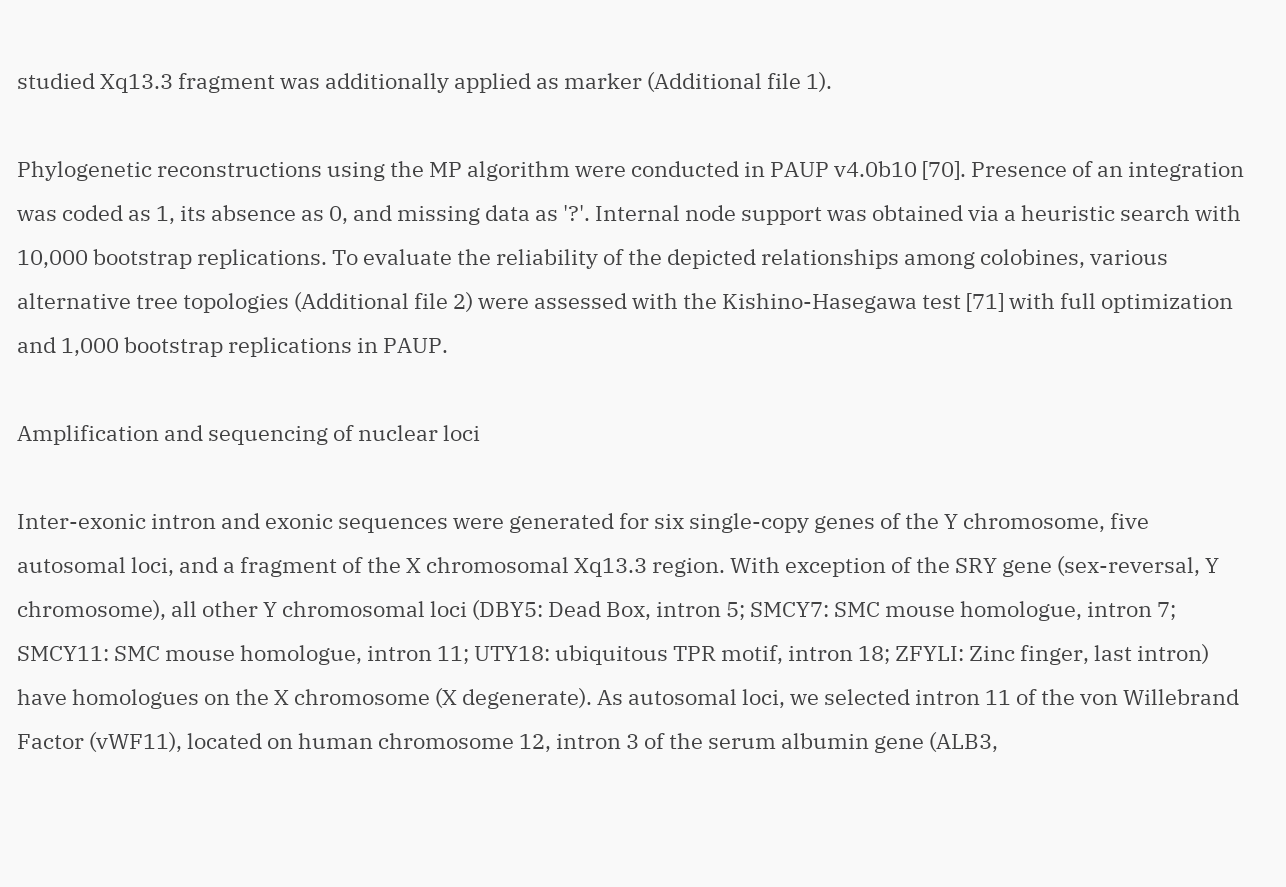studied Xq13.3 fragment was additionally applied as marker (Additional file 1).

Phylogenetic reconstructions using the MP algorithm were conducted in PAUP v4.0b10 [70]. Presence of an integration was coded as 1, its absence as 0, and missing data as '?'. Internal node support was obtained via a heuristic search with 10,000 bootstrap replications. To evaluate the reliability of the depicted relationships among colobines, various alternative tree topologies (Additional file 2) were assessed with the Kishino-Hasegawa test [71] with full optimization and 1,000 bootstrap replications in PAUP.

Amplification and sequencing of nuclear loci

Inter-exonic intron and exonic sequences were generated for six single-copy genes of the Y chromosome, five autosomal loci, and a fragment of the X chromosomal Xq13.3 region. With exception of the SRY gene (sex-reversal, Y chromosome), all other Y chromosomal loci (DBY5: Dead Box, intron 5; SMCY7: SMC mouse homologue, intron 7; SMCY11: SMC mouse homologue, intron 11; UTY18: ubiquitous TPR motif, intron 18; ZFYLI: Zinc finger, last intron) have homologues on the X chromosome (X degenerate). As autosomal loci, we selected intron 11 of the von Willebrand Factor (vWF11), located on human chromosome 12, intron 3 of the serum albumin gene (ALB3,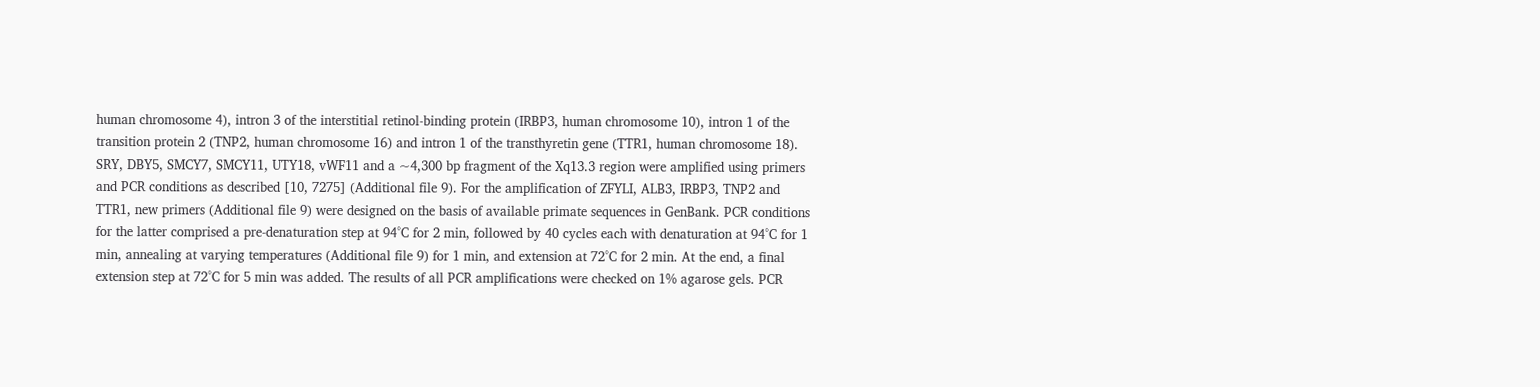human chromosome 4), intron 3 of the interstitial retinol-binding protein (IRBP3, human chromosome 10), intron 1 of the transition protein 2 (TNP2, human chromosome 16) and intron 1 of the transthyretin gene (TTR1, human chromosome 18). SRY, DBY5, SMCY7, SMCY11, UTY18, vWF11 and a ~4,300 bp fragment of the Xq13.3 region were amplified using primers and PCR conditions as described [10, 7275] (Additional file 9). For the amplification of ZFYLI, ALB3, IRBP3, TNP2 and TTR1, new primers (Additional file 9) were designed on the basis of available primate sequences in GenBank. PCR conditions for the latter comprised a pre-denaturation step at 94°C for 2 min, followed by 40 cycles each with denaturation at 94°C for 1 min, annealing at varying temperatures (Additional file 9) for 1 min, and extension at 72°C for 2 min. At the end, a final extension step at 72°C for 5 min was added. The results of all PCR amplifications were checked on 1% agarose gels. PCR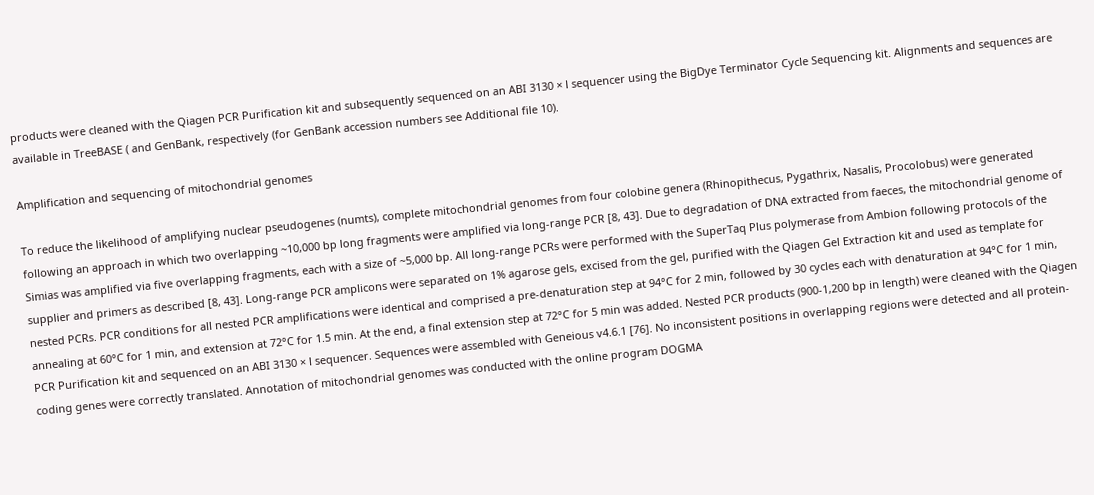products were cleaned with the Qiagen PCR Purification kit and subsequently sequenced on an ABI 3130 × l sequencer using the BigDye Terminator Cycle Sequencing kit. Alignments and sequences are available in TreeBASE ( and GenBank, respectively (for GenBank accession numbers see Additional file 10).

Amplification and sequencing of mitochondrial genomes

To reduce the likelihood of amplifying nuclear pseudogenes (numts), complete mitochondrial genomes from four colobine genera (Rhinopithecus, Pygathrix, Nasalis, Procolobus) were generated following an approach in which two overlapping ~10,000 bp long fragments were amplified via long-range PCR [8, 43]. Due to degradation of DNA extracted from faeces, the mitochondrial genome of Simias was amplified via five overlapping fragments, each with a size of ~5,000 bp. All long-range PCRs were performed with the SuperTaq Plus polymerase from Ambion following protocols of the supplier and primers as described [8, 43]. Long-range PCR amplicons were separated on 1% agarose gels, excised from the gel, purified with the Qiagen Gel Extraction kit and used as template for nested PCRs. PCR conditions for all nested PCR amplifications were identical and comprised a pre-denaturation step at 94°C for 2 min, followed by 30 cycles each with denaturation at 94°C for 1 min, annealing at 60°C for 1 min, and extension at 72°C for 1.5 min. At the end, a final extension step at 72°C for 5 min was added. Nested PCR products (900-1,200 bp in length) were cleaned with the Qiagen PCR Purification kit and sequenced on an ABI 3130 × l sequencer. Sequences were assembled with Geneious v4.6.1 [76]. No inconsistent positions in overlapping regions were detected and all protein-coding genes were correctly translated. Annotation of mitochondrial genomes was conducted with the online program DOGMA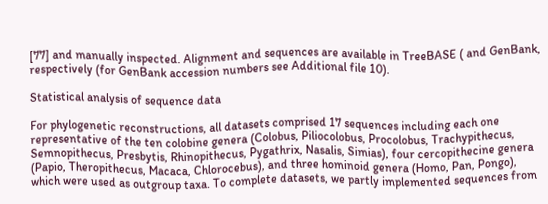[77] and manually inspected. Alignment and sequences are available in TreeBASE ( and GenBank, respectively (for GenBank accession numbers see Additional file 10).

Statistical analysis of sequence data

For phylogenetic reconstructions, all datasets comprised 17 sequences including each one representative of the ten colobine genera (Colobus, Piliocolobus, Procolobus, Trachypithecus, Semnopithecus, Presbytis, Rhinopithecus, Pygathrix, Nasalis, Simias), four cercopithecine genera (Papio, Theropithecus, Macaca, Chlorocebus), and three hominoid genera (Homo, Pan, Pongo), which were used as outgroup taxa. To complete datasets, we partly implemented sequences from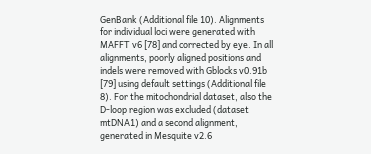GenBank (Additional file 10). Alignments for individual loci were generated with MAFFT v6 [78] and corrected by eye. In all alignments, poorly aligned positions and indels were removed with Gblocks v0.91b [79] using default settings (Additional file 8). For the mitochondrial dataset, also the D-loop region was excluded (dataset mtDNA1) and a second alignment, generated in Mesquite v2.6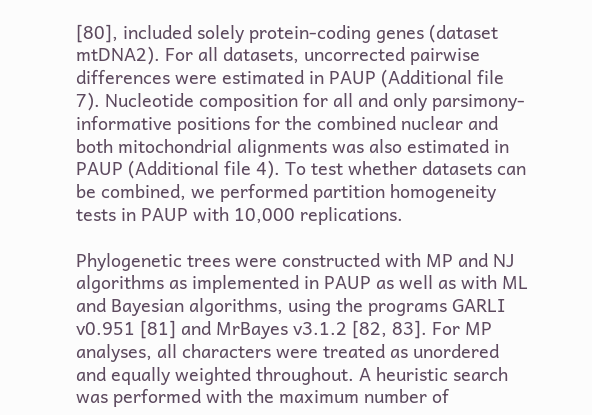[80], included solely protein-coding genes (dataset mtDNA2). For all datasets, uncorrected pairwise differences were estimated in PAUP (Additional file 7). Nucleotide composition for all and only parsimony-informative positions for the combined nuclear and both mitochondrial alignments was also estimated in PAUP (Additional file 4). To test whether datasets can be combined, we performed partition homogeneity tests in PAUP with 10,000 replications.

Phylogenetic trees were constructed with MP and NJ algorithms as implemented in PAUP as well as with ML and Bayesian algorithms, using the programs GARLI v0.951 [81] and MrBayes v3.1.2 [82, 83]. For MP analyses, all characters were treated as unordered and equally weighted throughout. A heuristic search was performed with the maximum number of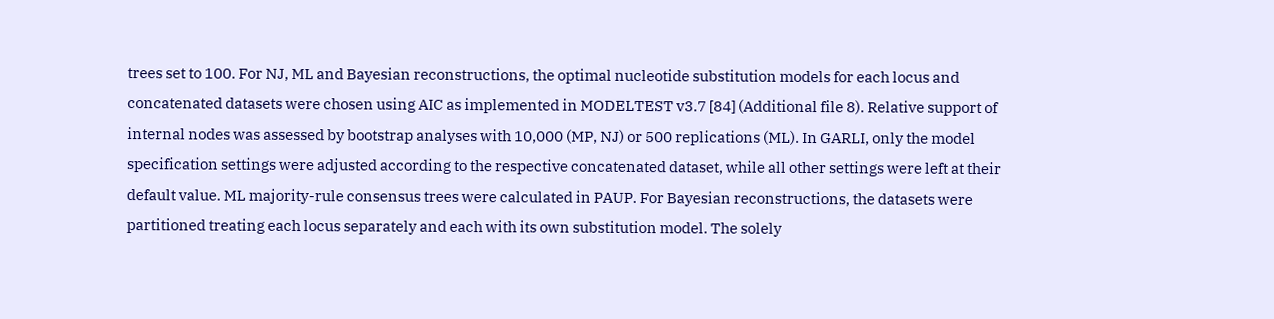trees set to 100. For NJ, ML and Bayesian reconstructions, the optimal nucleotide substitution models for each locus and concatenated datasets were chosen using AIC as implemented in MODELTEST v3.7 [84] (Additional file 8). Relative support of internal nodes was assessed by bootstrap analyses with 10,000 (MP, NJ) or 500 replications (ML). In GARLI, only the model specification settings were adjusted according to the respective concatenated dataset, while all other settings were left at their default value. ML majority-rule consensus trees were calculated in PAUP. For Bayesian reconstructions, the datasets were partitioned treating each locus separately and each with its own substitution model. The solely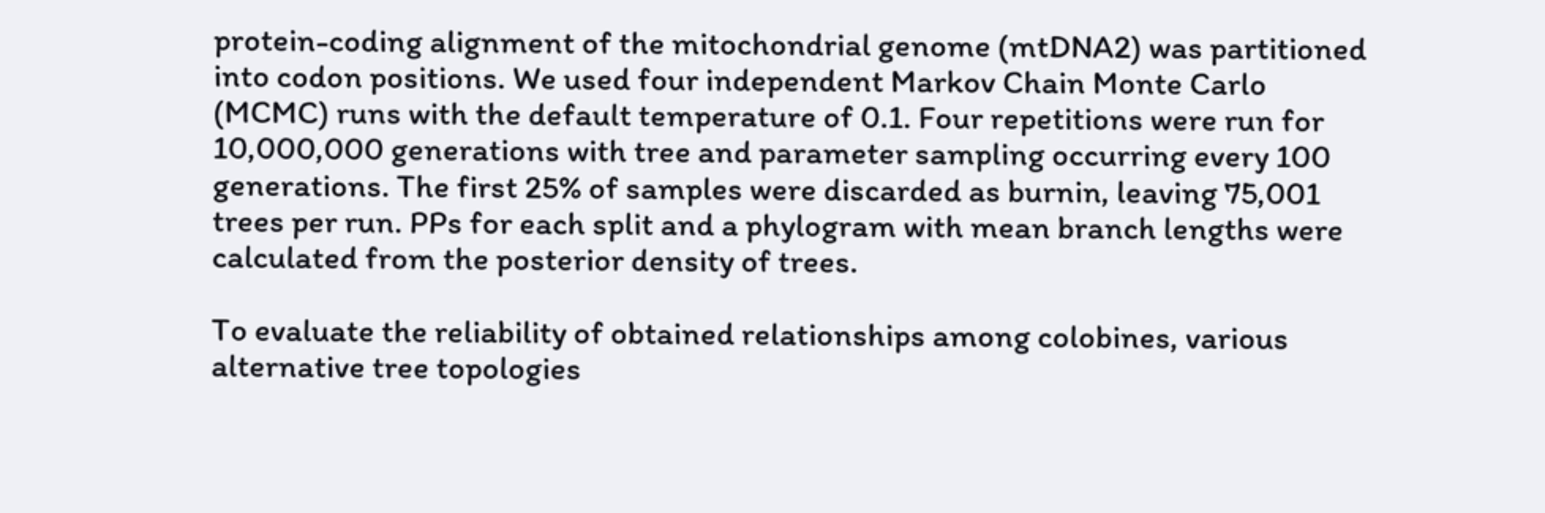protein-coding alignment of the mitochondrial genome (mtDNA2) was partitioned into codon positions. We used four independent Markov Chain Monte Carlo (MCMC) runs with the default temperature of 0.1. Four repetitions were run for 10,000,000 generations with tree and parameter sampling occurring every 100 generations. The first 25% of samples were discarded as burnin, leaving 75,001 trees per run. PPs for each split and a phylogram with mean branch lengths were calculated from the posterior density of trees.

To evaluate the reliability of obtained relationships among colobines, various alternative tree topologies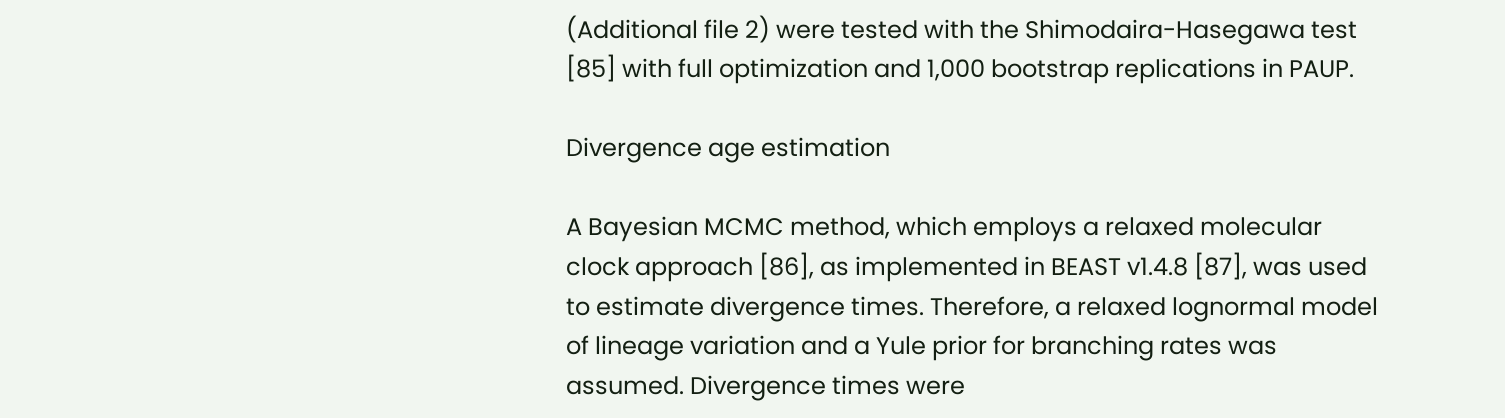(Additional file 2) were tested with the Shimodaira-Hasegawa test [85] with full optimization and 1,000 bootstrap replications in PAUP.

Divergence age estimation

A Bayesian MCMC method, which employs a relaxed molecular clock approach [86], as implemented in BEAST v1.4.8 [87], was used to estimate divergence times. Therefore, a relaxed lognormal model of lineage variation and a Yule prior for branching rates was assumed. Divergence times were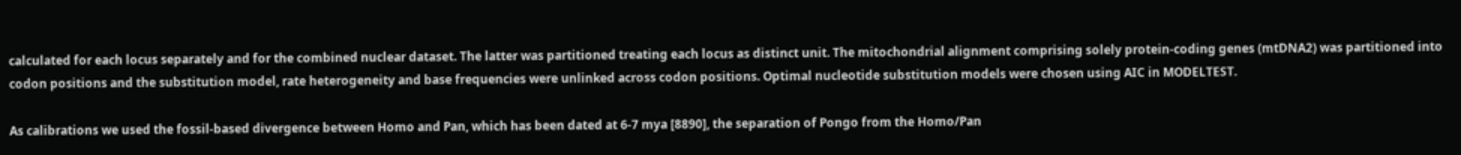calculated for each locus separately and for the combined nuclear dataset. The latter was partitioned treating each locus as distinct unit. The mitochondrial alignment comprising solely protein-coding genes (mtDNA2) was partitioned into codon positions and the substitution model, rate heterogeneity and base frequencies were unlinked across codon positions. Optimal nucleotide substitution models were chosen using AIC in MODELTEST.

As calibrations we used the fossil-based divergence between Homo and Pan, which has been dated at 6-7 mya [8890], the separation of Pongo from the Homo/Pan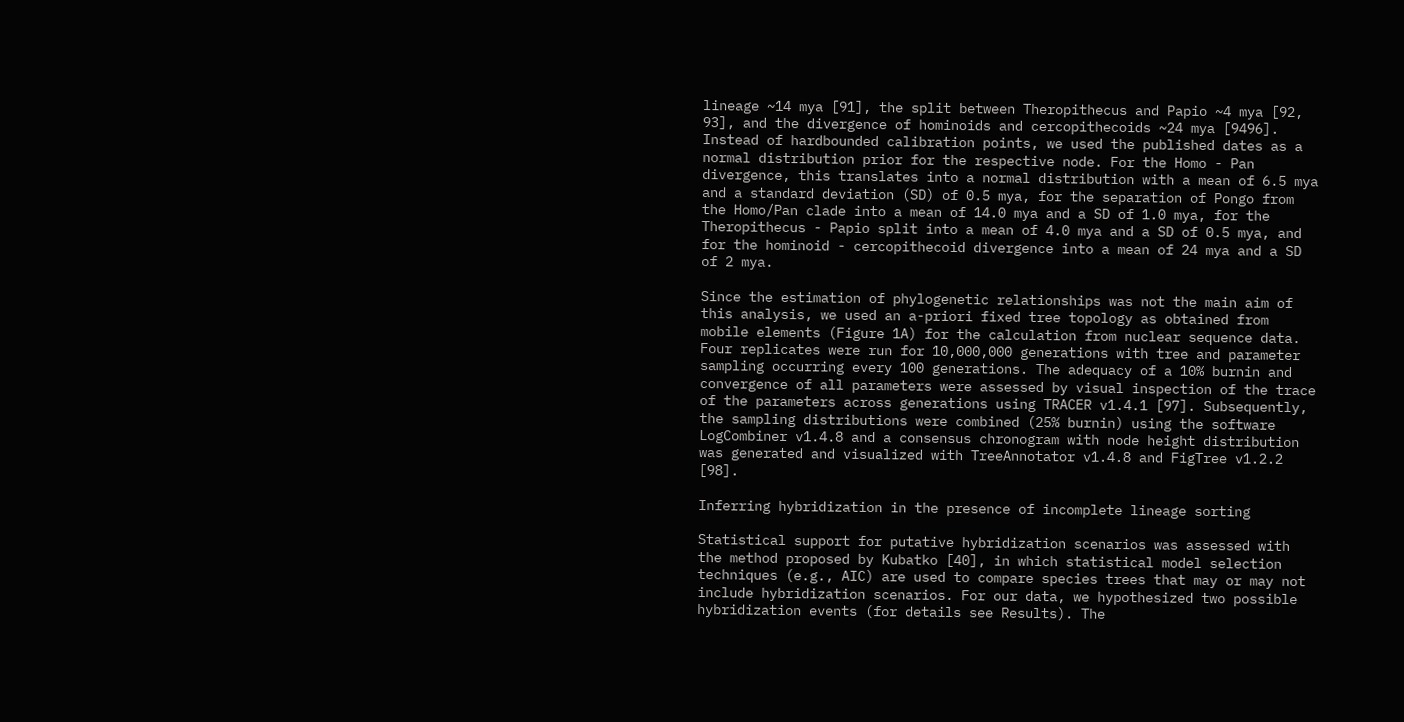lineage ~14 mya [91], the split between Theropithecus and Papio ~4 mya [92, 93], and the divergence of hominoids and cercopithecoids ~24 mya [9496]. Instead of hardbounded calibration points, we used the published dates as a normal distribution prior for the respective node. For the Homo - Pan divergence, this translates into a normal distribution with a mean of 6.5 mya and a standard deviation (SD) of 0.5 mya, for the separation of Pongo from the Homo/Pan clade into a mean of 14.0 mya and a SD of 1.0 mya, for the Theropithecus - Papio split into a mean of 4.0 mya and a SD of 0.5 mya, and for the hominoid - cercopithecoid divergence into a mean of 24 mya and a SD of 2 mya.

Since the estimation of phylogenetic relationships was not the main aim of this analysis, we used an a-priori fixed tree topology as obtained from mobile elements (Figure 1A) for the calculation from nuclear sequence data. Four replicates were run for 10,000,000 generations with tree and parameter sampling occurring every 100 generations. The adequacy of a 10% burnin and convergence of all parameters were assessed by visual inspection of the trace of the parameters across generations using TRACER v1.4.1 [97]. Subsequently, the sampling distributions were combined (25% burnin) using the software LogCombiner v1.4.8 and a consensus chronogram with node height distribution was generated and visualized with TreeAnnotator v1.4.8 and FigTree v1.2.2 [98].

Inferring hybridization in the presence of incomplete lineage sorting

Statistical support for putative hybridization scenarios was assessed with the method proposed by Kubatko [40], in which statistical model selection techniques (e.g., AIC) are used to compare species trees that may or may not include hybridization scenarios. For our data, we hypothesized two possible hybridization events (for details see Results). The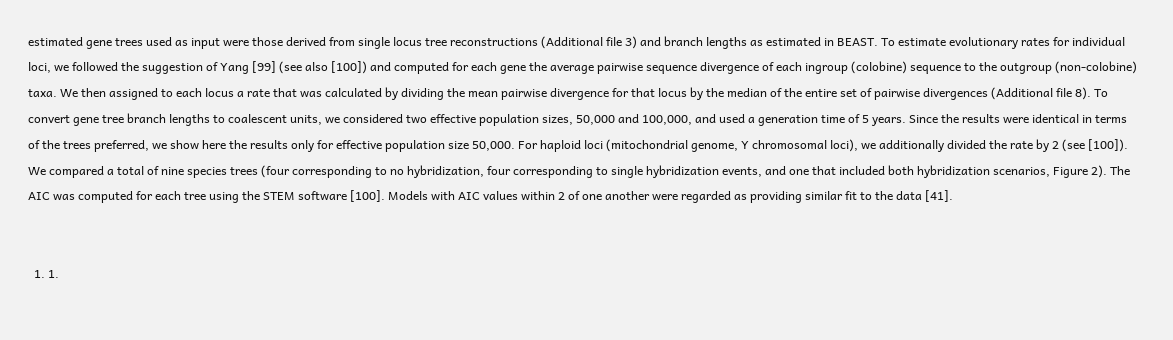estimated gene trees used as input were those derived from single locus tree reconstructions (Additional file 3) and branch lengths as estimated in BEAST. To estimate evolutionary rates for individual loci, we followed the suggestion of Yang [99] (see also [100]) and computed for each gene the average pairwise sequence divergence of each ingroup (colobine) sequence to the outgroup (non-colobine) taxa. We then assigned to each locus a rate that was calculated by dividing the mean pairwise divergence for that locus by the median of the entire set of pairwise divergences (Additional file 8). To convert gene tree branch lengths to coalescent units, we considered two effective population sizes, 50,000 and 100,000, and used a generation time of 5 years. Since the results were identical in terms of the trees preferred, we show here the results only for effective population size 50,000. For haploid loci (mitochondrial genome, Y chromosomal loci), we additionally divided the rate by 2 (see [100]). We compared a total of nine species trees (four corresponding to no hybridization, four corresponding to single hybridization events, and one that included both hybridization scenarios, Figure 2). The AIC was computed for each tree using the STEM software [100]. Models with AIC values within 2 of one another were regarded as providing similar fit to the data [41].


  1. 1.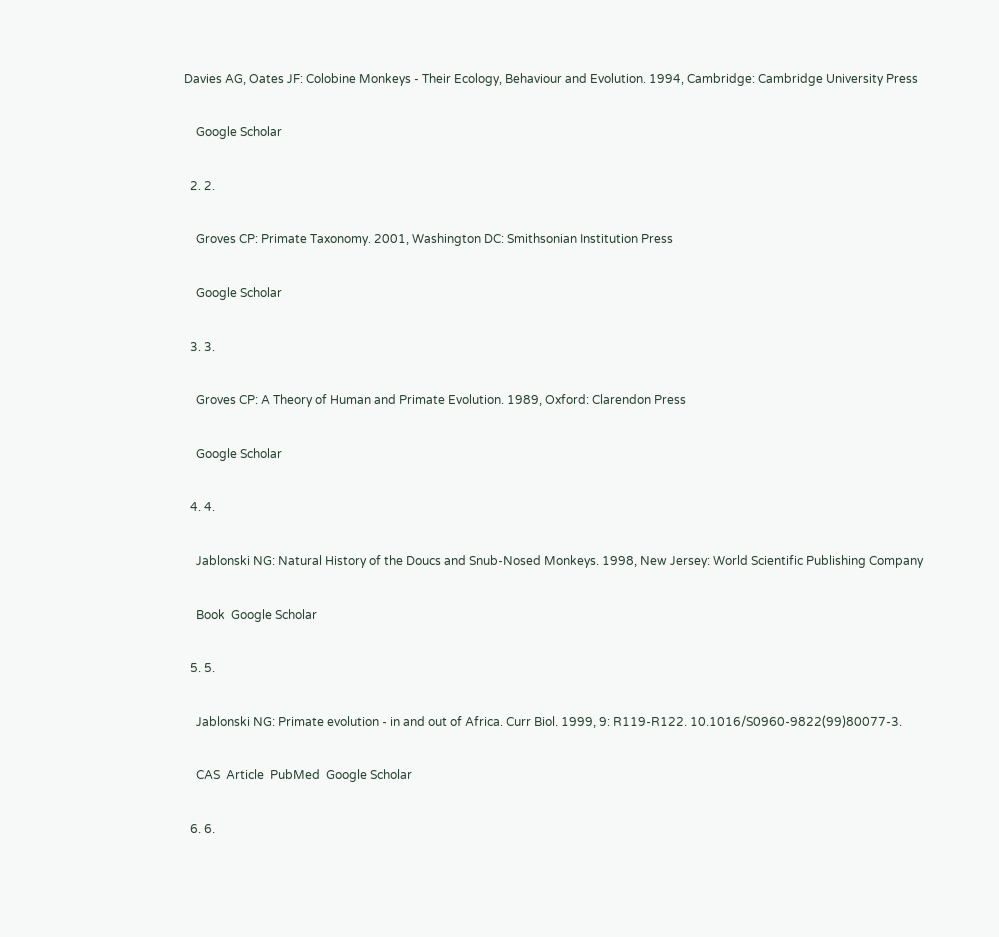Davies AG, Oates JF: Colobine Monkeys - Their Ecology, Behaviour and Evolution. 1994, Cambridge: Cambridge University Press

    Google Scholar

  2. 2.

    Groves CP: Primate Taxonomy. 2001, Washington DC: Smithsonian Institution Press

    Google Scholar

  3. 3.

    Groves CP: A Theory of Human and Primate Evolution. 1989, Oxford: Clarendon Press

    Google Scholar

  4. 4.

    Jablonski NG: Natural History of the Doucs and Snub-Nosed Monkeys. 1998, New Jersey: World Scientific Publishing Company

    Book  Google Scholar

  5. 5.

    Jablonski NG: Primate evolution - in and out of Africa. Curr Biol. 1999, 9: R119-R122. 10.1016/S0960-9822(99)80077-3.

    CAS  Article  PubMed  Google Scholar

  6. 6.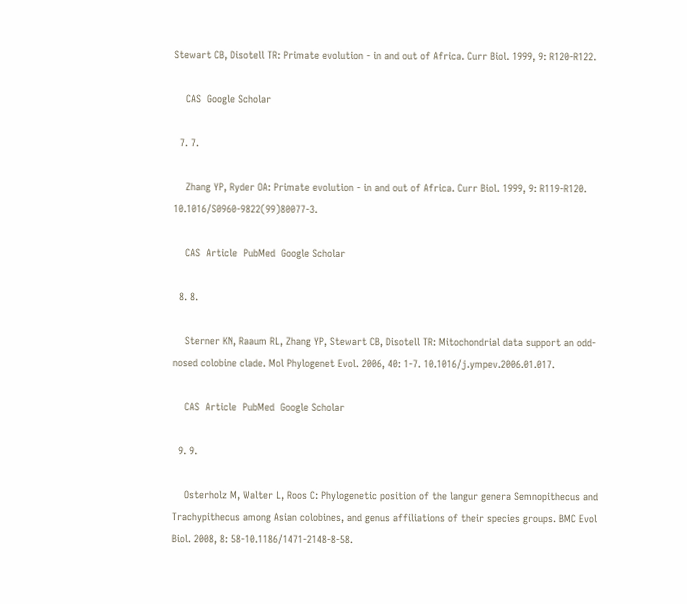Stewart CB, Disotell TR: Primate evolution - in and out of Africa. Curr Biol. 1999, 9: R120-R122.

    CAS  Google Scholar

  7. 7.

    Zhang YP, Ryder OA: Primate evolution - in and out of Africa. Curr Biol. 1999, 9: R119-R120. 10.1016/S0960-9822(99)80077-3.

    CAS  Article  PubMed  Google Scholar

  8. 8.

    Sterner KN, Raaum RL, Zhang YP, Stewart CB, Disotell TR: Mitochondrial data support an odd-nosed colobine clade. Mol Phylogenet Evol. 2006, 40: 1-7. 10.1016/j.ympev.2006.01.017.

    CAS  Article  PubMed  Google Scholar

  9. 9.

    Osterholz M, Walter L, Roos C: Phylogenetic position of the langur genera Semnopithecus and Trachypithecus among Asian colobines, and genus affiliations of their species groups. BMC Evol Biol. 2008, 8: 58-10.1186/1471-2148-8-58.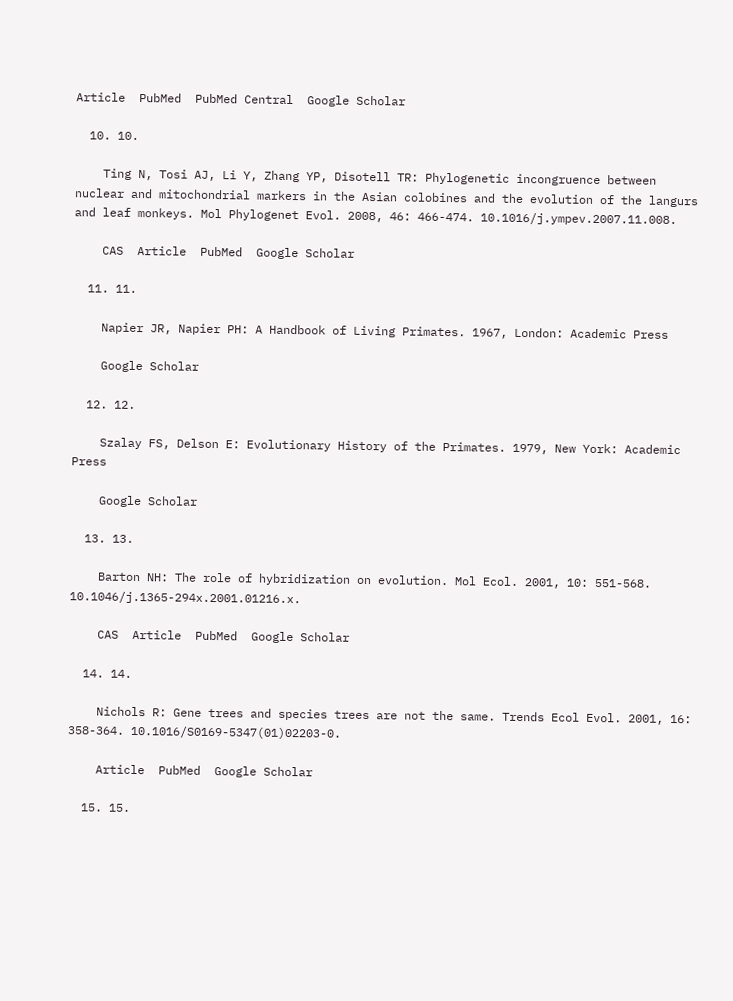Article  PubMed  PubMed Central  Google Scholar

  10. 10.

    Ting N, Tosi AJ, Li Y, Zhang YP, Disotell TR: Phylogenetic incongruence between nuclear and mitochondrial markers in the Asian colobines and the evolution of the langurs and leaf monkeys. Mol Phylogenet Evol. 2008, 46: 466-474. 10.1016/j.ympev.2007.11.008.

    CAS  Article  PubMed  Google Scholar

  11. 11.

    Napier JR, Napier PH: A Handbook of Living Primates. 1967, London: Academic Press

    Google Scholar

  12. 12.

    Szalay FS, Delson E: Evolutionary History of the Primates. 1979, New York: Academic Press

    Google Scholar

  13. 13.

    Barton NH: The role of hybridization on evolution. Mol Ecol. 2001, 10: 551-568. 10.1046/j.1365-294x.2001.01216.x.

    CAS  Article  PubMed  Google Scholar

  14. 14.

    Nichols R: Gene trees and species trees are not the same. Trends Ecol Evol. 2001, 16: 358-364. 10.1016/S0169-5347(01)02203-0.

    Article  PubMed  Google Scholar

  15. 15.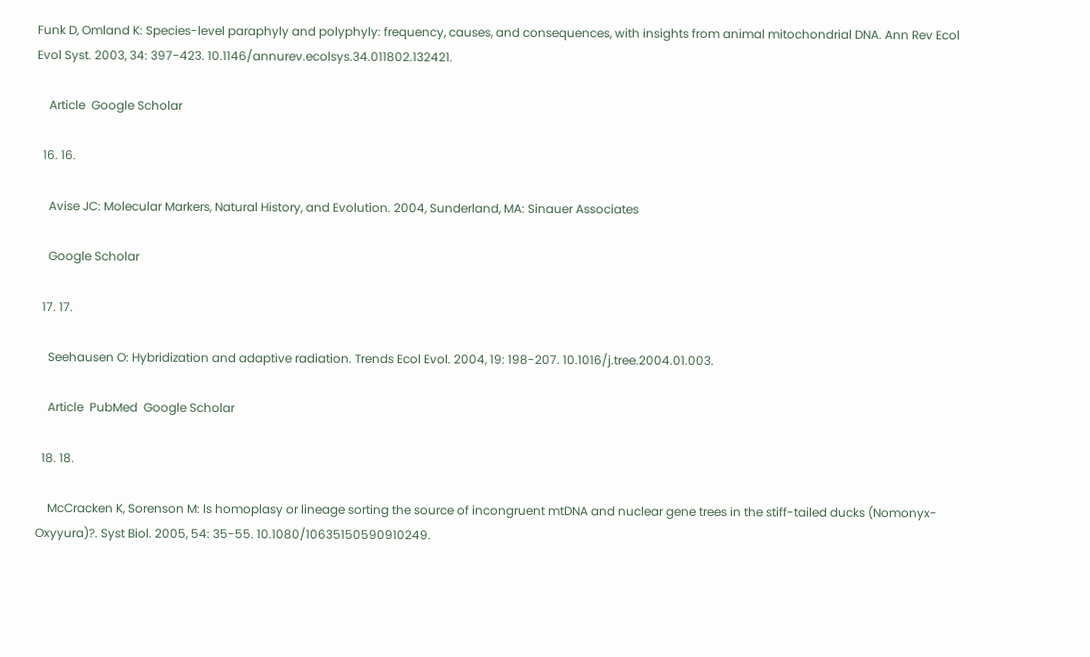Funk D, Omland K: Species-level paraphyly and polyphyly: frequency, causes, and consequences, with insights from animal mitochondrial DNA. Ann Rev Ecol Evol Syst. 2003, 34: 397-423. 10.1146/annurev.ecolsys.34.011802.132421.

    Article  Google Scholar

  16. 16.

    Avise JC: Molecular Markers, Natural History, and Evolution. 2004, Sunderland, MA: Sinauer Associates

    Google Scholar

  17. 17.

    Seehausen O: Hybridization and adaptive radiation. Trends Ecol Evol. 2004, 19: 198-207. 10.1016/j.tree.2004.01.003.

    Article  PubMed  Google Scholar

  18. 18.

    McCracken K, Sorenson M: Is homoplasy or lineage sorting the source of incongruent mtDNA and nuclear gene trees in the stiff-tailed ducks (Nomonyx-Oxyyura)?. Syst Biol. 2005, 54: 35-55. 10.1080/10635150590910249.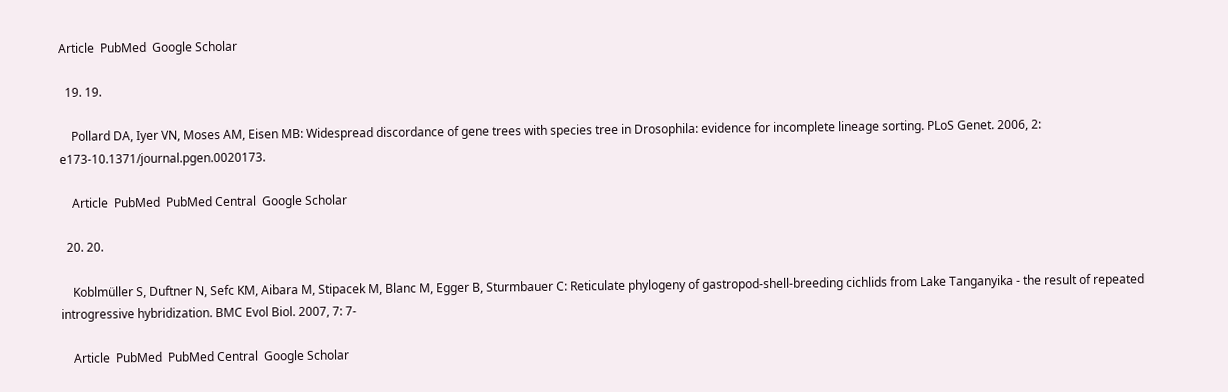Article  PubMed  Google Scholar

  19. 19.

    Pollard DA, Iyer VN, Moses AM, Eisen MB: Widespread discordance of gene trees with species tree in Drosophila: evidence for incomplete lineage sorting. PLoS Genet. 2006, 2: e173-10.1371/journal.pgen.0020173.

    Article  PubMed  PubMed Central  Google Scholar

  20. 20.

    Koblmüller S, Duftner N, Sefc KM, Aibara M, Stipacek M, Blanc M, Egger B, Sturmbauer C: Reticulate phylogeny of gastropod-shell-breeding cichlids from Lake Tanganyika - the result of repeated introgressive hybridization. BMC Evol Biol. 2007, 7: 7-

    Article  PubMed  PubMed Central  Google Scholar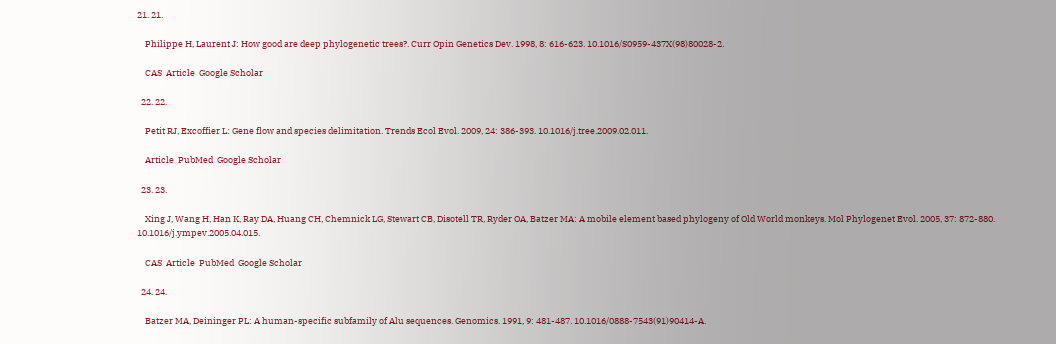21. 21.

    Philippe H, Laurent J: How good are deep phylogenetic trees?. Curr Opin Genetics Dev. 1998, 8: 616-623. 10.1016/S0959-437X(98)80028-2.

    CAS  Article  Google Scholar

  22. 22.

    Petit RJ, Excoffier L: Gene flow and species delimitation. Trends Ecol Evol. 2009, 24: 386-393. 10.1016/j.tree.2009.02.011.

    Article  PubMed  Google Scholar

  23. 23.

    Xing J, Wang H, Han K, Ray DA, Huang CH, Chemnick LG, Stewart CB, Disotell TR, Ryder OA, Batzer MA: A mobile element based phylogeny of Old World monkeys. Mol Phylogenet Evol. 2005, 37: 872-880. 10.1016/j.ympev.2005.04.015.

    CAS  Article  PubMed  Google Scholar

  24. 24.

    Batzer MA, Deininger PL: A human-specific subfamily of Alu sequences. Genomics. 1991, 9: 481-487. 10.1016/0888-7543(91)90414-A.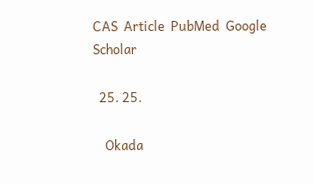CAS  Article  PubMed  Google Scholar

  25. 25.

    Okada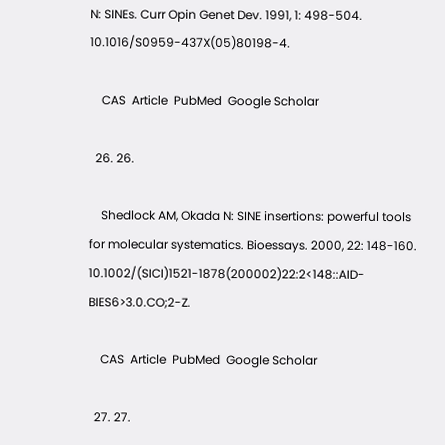N: SINEs. Curr Opin Genet Dev. 1991, 1: 498-504. 10.1016/S0959-437X(05)80198-4.

    CAS  Article  PubMed  Google Scholar

  26. 26.

    Shedlock AM, Okada N: SINE insertions: powerful tools for molecular systematics. Bioessays. 2000, 22: 148-160. 10.1002/(SICI)1521-1878(200002)22:2<148::AID-BIES6>3.0.CO;2-Z.

    CAS  Article  PubMed  Google Scholar

  27. 27.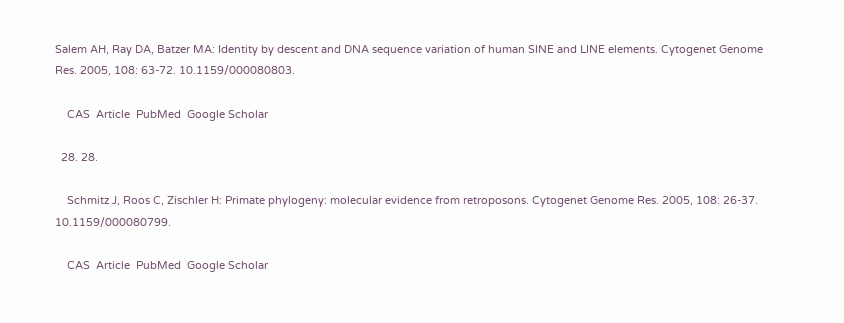Salem AH, Ray DA, Batzer MA: Identity by descent and DNA sequence variation of human SINE and LINE elements. Cytogenet Genome Res. 2005, 108: 63-72. 10.1159/000080803.

    CAS  Article  PubMed  Google Scholar

  28. 28.

    Schmitz J, Roos C, Zischler H: Primate phylogeny: molecular evidence from retroposons. Cytogenet Genome Res. 2005, 108: 26-37. 10.1159/000080799.

    CAS  Article  PubMed  Google Scholar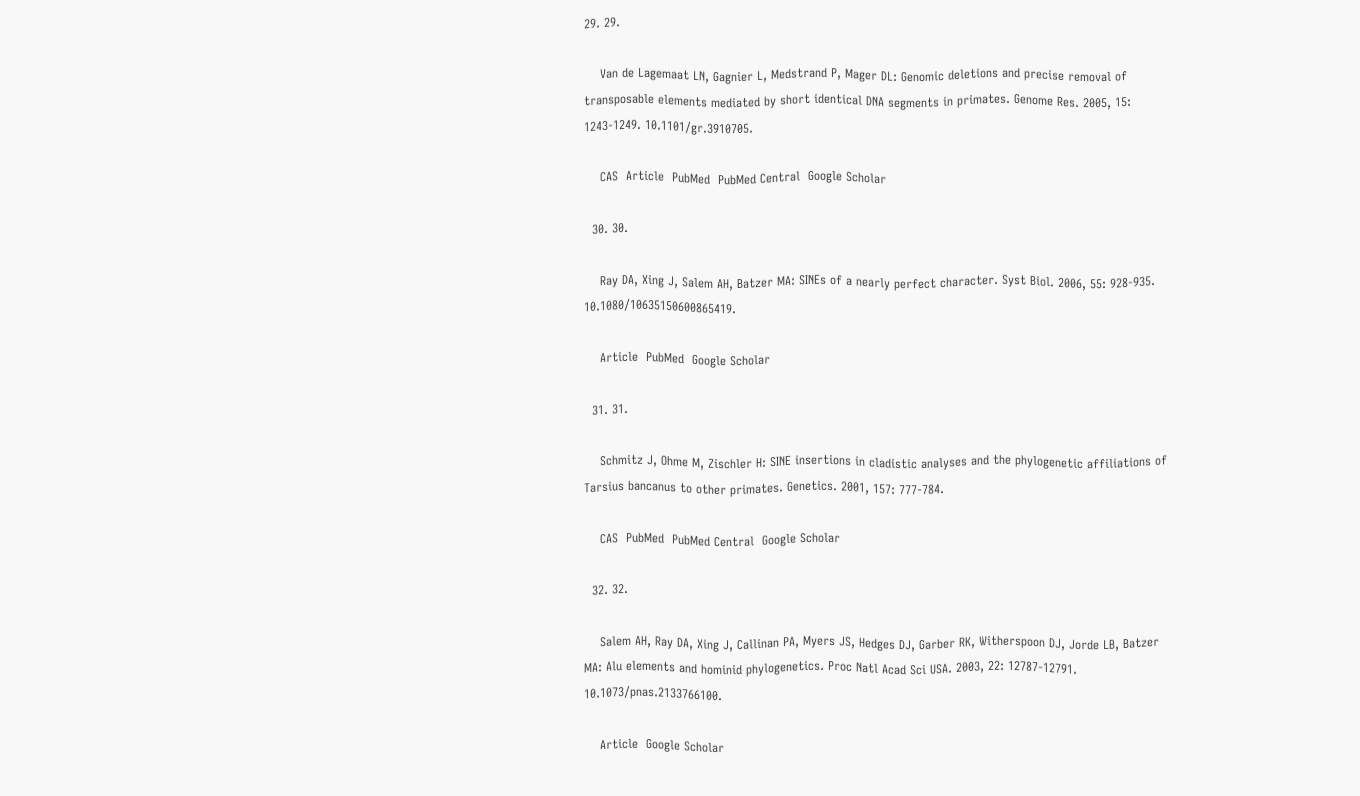29. 29.

    Van de Lagemaat LN, Gagnier L, Medstrand P, Mager DL: Genomic deletions and precise removal of transposable elements mediated by short identical DNA segments in primates. Genome Res. 2005, 15: 1243-1249. 10.1101/gr.3910705.

    CAS  Article  PubMed  PubMed Central  Google Scholar

  30. 30.

    Ray DA, Xing J, Salem AH, Batzer MA: SINEs of a nearly perfect character. Syst Biol. 2006, 55: 928-935. 10.1080/10635150600865419.

    Article  PubMed  Google Scholar

  31. 31.

    Schmitz J, Ohme M, Zischler H: SINE insertions in cladistic analyses and the phylogenetic affiliations of Tarsius bancanus to other primates. Genetics. 2001, 157: 777-784.

    CAS  PubMed  PubMed Central  Google Scholar

  32. 32.

    Salem AH, Ray DA, Xing J, Callinan PA, Myers JS, Hedges DJ, Garber RK, Witherspoon DJ, Jorde LB, Batzer MA: Alu elements and hominid phylogenetics. Proc Natl Acad Sci USA. 2003, 22: 12787-12791. 10.1073/pnas.2133766100.

    Article  Google Scholar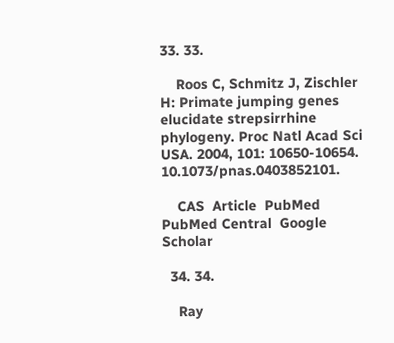33. 33.

    Roos C, Schmitz J, Zischler H: Primate jumping genes elucidate strepsirrhine phylogeny. Proc Natl Acad Sci USA. 2004, 101: 10650-10654. 10.1073/pnas.0403852101.

    CAS  Article  PubMed  PubMed Central  Google Scholar

  34. 34.

    Ray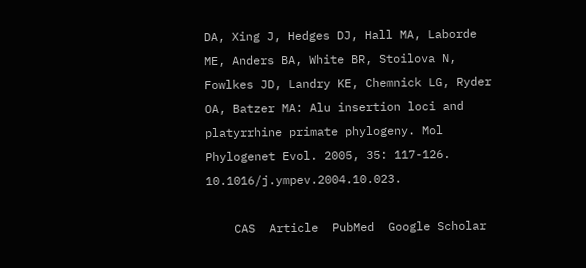DA, Xing J, Hedges DJ, Hall MA, Laborde ME, Anders BA, White BR, Stoilova N, Fowlkes JD, Landry KE, Chemnick LG, Ryder OA, Batzer MA: Alu insertion loci and platyrrhine primate phylogeny. Mol Phylogenet Evol. 2005, 35: 117-126. 10.1016/j.ympev.2004.10.023.

    CAS  Article  PubMed  Google Scholar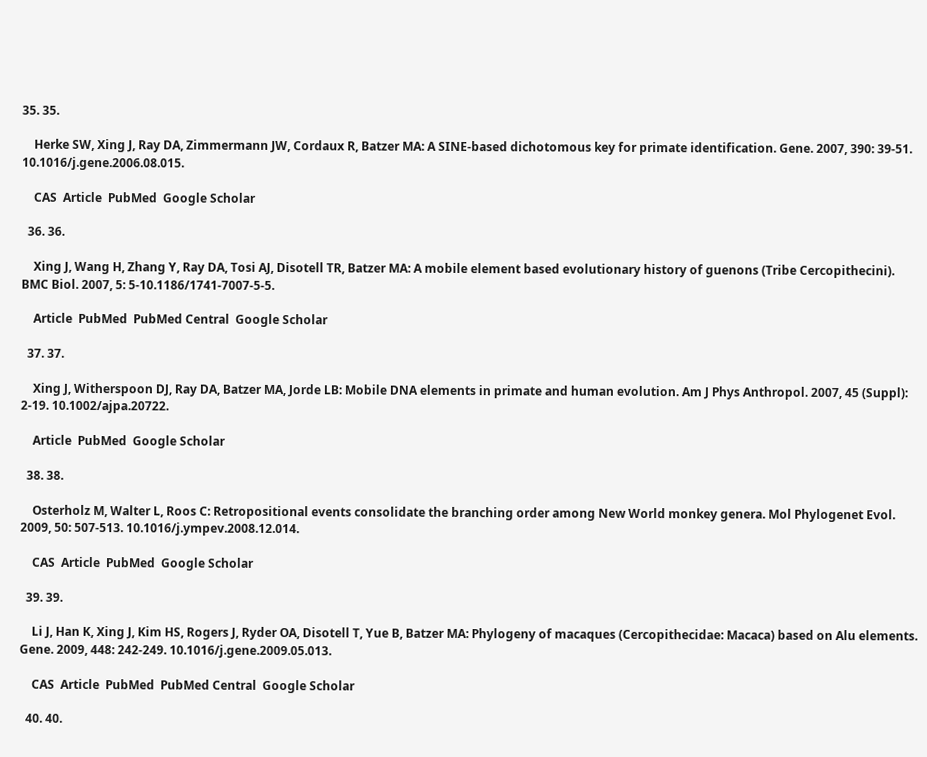35. 35.

    Herke SW, Xing J, Ray DA, Zimmermann JW, Cordaux R, Batzer MA: A SINE-based dichotomous key for primate identification. Gene. 2007, 390: 39-51. 10.1016/j.gene.2006.08.015.

    CAS  Article  PubMed  Google Scholar

  36. 36.

    Xing J, Wang H, Zhang Y, Ray DA, Tosi AJ, Disotell TR, Batzer MA: A mobile element based evolutionary history of guenons (Tribe Cercopithecini). BMC Biol. 2007, 5: 5-10.1186/1741-7007-5-5.

    Article  PubMed  PubMed Central  Google Scholar

  37. 37.

    Xing J, Witherspoon DJ, Ray DA, Batzer MA, Jorde LB: Mobile DNA elements in primate and human evolution. Am J Phys Anthropol. 2007, 45 (Suppl): 2-19. 10.1002/ajpa.20722.

    Article  PubMed  Google Scholar

  38. 38.

    Osterholz M, Walter L, Roos C: Retropositional events consolidate the branching order among New World monkey genera. Mol Phylogenet Evol. 2009, 50: 507-513. 10.1016/j.ympev.2008.12.014.

    CAS  Article  PubMed  Google Scholar

  39. 39.

    Li J, Han K, Xing J, Kim HS, Rogers J, Ryder OA, Disotell T, Yue B, Batzer MA: Phylogeny of macaques (Cercopithecidae: Macaca) based on Alu elements. Gene. 2009, 448: 242-249. 10.1016/j.gene.2009.05.013.

    CAS  Article  PubMed  PubMed Central  Google Scholar

  40. 40.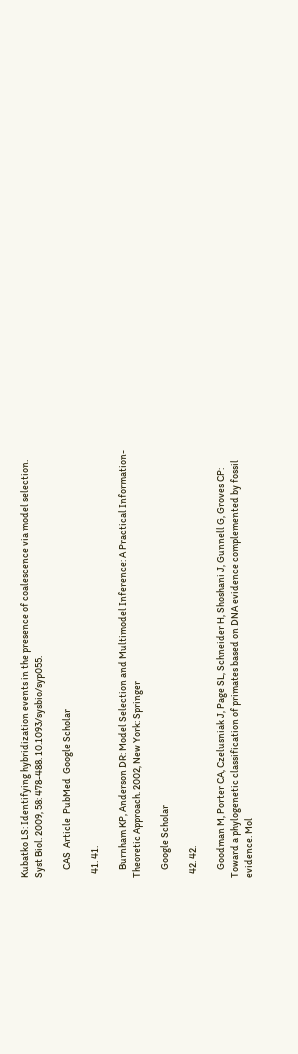Kubatko LS: Identifying hybridization events in the presence of coalescence via model selection. Syst Biol. 2009, 58: 478-488. 10.1093/sysbio/syp055.

    CAS  Article  PubMed  Google Scholar

  41. 41.

    Burnham KP, Anderson DR: Model Selection and Multimodel Inference: A Practical Information-Theoretic Approach. 2002, New York: Springer

    Google Scholar

  42. 42.

    Goodman M, Porter CA, Czelusniak J, Page SL, Schneider H, Shoshani J, Gunnell G, Groves CP: Toward a phylogenetic classification of primates based on DNA evidence complemented by fossil evidence. Mol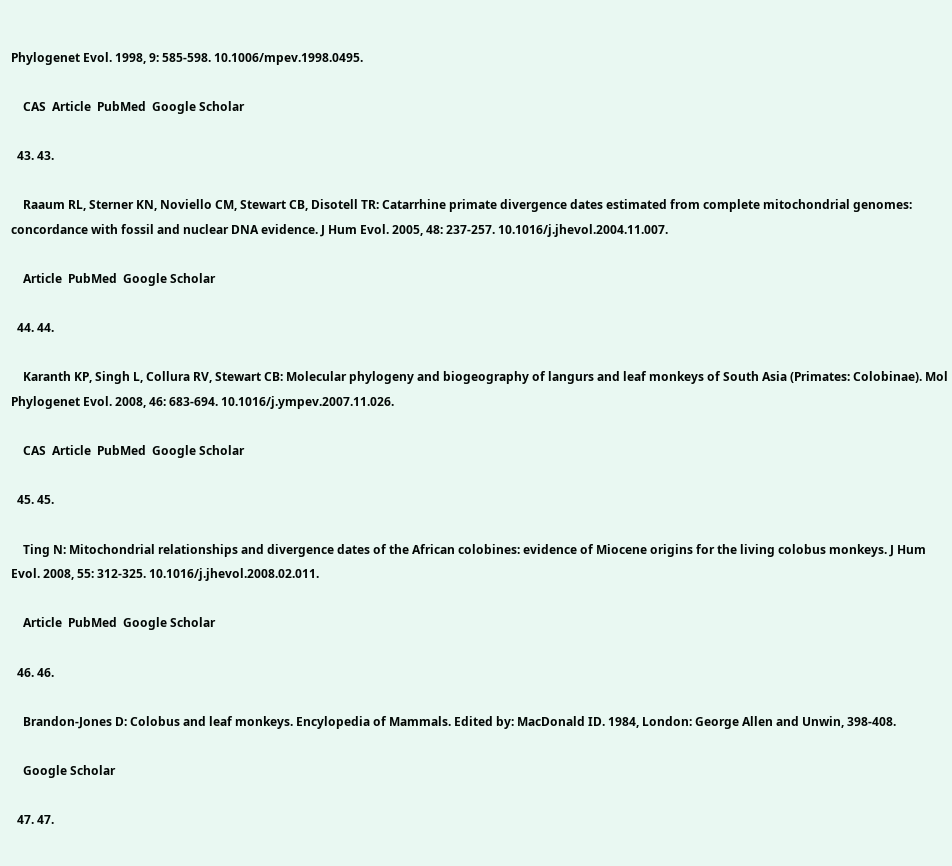Phylogenet Evol. 1998, 9: 585-598. 10.1006/mpev.1998.0495.

    CAS  Article  PubMed  Google Scholar

  43. 43.

    Raaum RL, Sterner KN, Noviello CM, Stewart CB, Disotell TR: Catarrhine primate divergence dates estimated from complete mitochondrial genomes: concordance with fossil and nuclear DNA evidence. J Hum Evol. 2005, 48: 237-257. 10.1016/j.jhevol.2004.11.007.

    Article  PubMed  Google Scholar

  44. 44.

    Karanth KP, Singh L, Collura RV, Stewart CB: Molecular phylogeny and biogeography of langurs and leaf monkeys of South Asia (Primates: Colobinae). Mol Phylogenet Evol. 2008, 46: 683-694. 10.1016/j.ympev.2007.11.026.

    CAS  Article  PubMed  Google Scholar

  45. 45.

    Ting N: Mitochondrial relationships and divergence dates of the African colobines: evidence of Miocene origins for the living colobus monkeys. J Hum Evol. 2008, 55: 312-325. 10.1016/j.jhevol.2008.02.011.

    Article  PubMed  Google Scholar

  46. 46.

    Brandon-Jones D: Colobus and leaf monkeys. Encylopedia of Mammals. Edited by: MacDonald ID. 1984, London: George Allen and Unwin, 398-408.

    Google Scholar

  47. 47.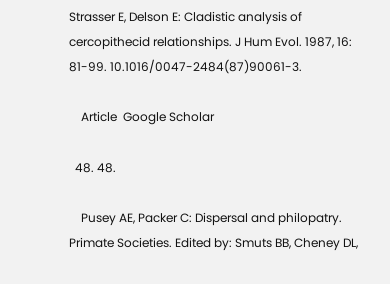Strasser E, Delson E: Cladistic analysis of cercopithecid relationships. J Hum Evol. 1987, 16: 81-99. 10.1016/0047-2484(87)90061-3.

    Article  Google Scholar

  48. 48.

    Pusey AE, Packer C: Dispersal and philopatry. Primate Societies. Edited by: Smuts BB, Cheney DL,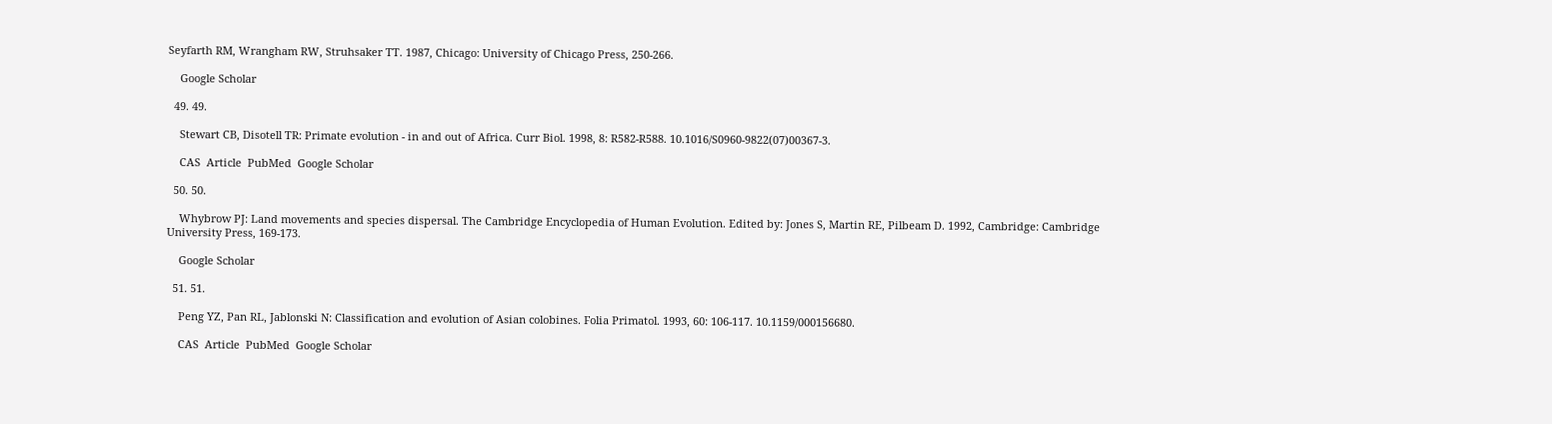Seyfarth RM, Wrangham RW, Struhsaker TT. 1987, Chicago: University of Chicago Press, 250-266.

    Google Scholar

  49. 49.

    Stewart CB, Disotell TR: Primate evolution - in and out of Africa. Curr Biol. 1998, 8: R582-R588. 10.1016/S0960-9822(07)00367-3.

    CAS  Article  PubMed  Google Scholar

  50. 50.

    Whybrow PJ: Land movements and species dispersal. The Cambridge Encyclopedia of Human Evolution. Edited by: Jones S, Martin RE, Pilbeam D. 1992, Cambridge: Cambridge University Press, 169-173.

    Google Scholar

  51. 51.

    Peng YZ, Pan RL, Jablonski N: Classification and evolution of Asian colobines. Folia Primatol. 1993, 60: 106-117. 10.1159/000156680.

    CAS  Article  PubMed  Google Scholar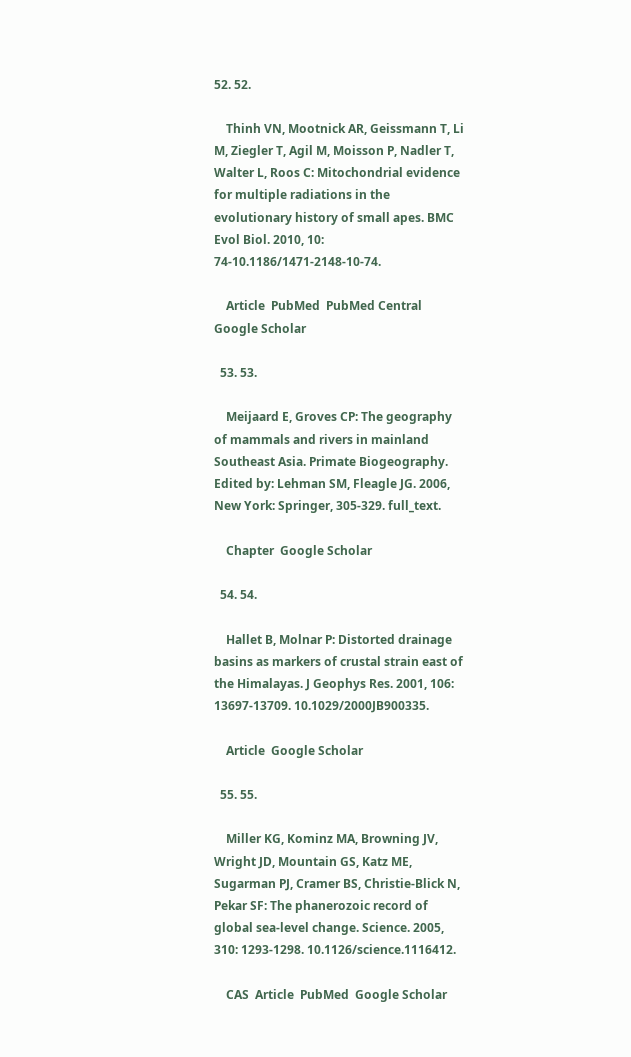52. 52.

    Thinh VN, Mootnick AR, Geissmann T, Li M, Ziegler T, Agil M, Moisson P, Nadler T, Walter L, Roos C: Mitochondrial evidence for multiple radiations in the evolutionary history of small apes. BMC Evol Biol. 2010, 10: 74-10.1186/1471-2148-10-74.

    Article  PubMed  PubMed Central  Google Scholar

  53. 53.

    Meijaard E, Groves CP: The geography of mammals and rivers in mainland Southeast Asia. Primate Biogeography. Edited by: Lehman SM, Fleagle JG. 2006, New York: Springer, 305-329. full_text.

    Chapter  Google Scholar

  54. 54.

    Hallet B, Molnar P: Distorted drainage basins as markers of crustal strain east of the Himalayas. J Geophys Res. 2001, 106: 13697-13709. 10.1029/2000JB900335.

    Article  Google Scholar

  55. 55.

    Miller KG, Kominz MA, Browning JV, Wright JD, Mountain GS, Katz ME, Sugarman PJ, Cramer BS, Christie-Blick N, Pekar SF: The phanerozoic record of global sea-level change. Science. 2005, 310: 1293-1298. 10.1126/science.1116412.

    CAS  Article  PubMed  Google Scholar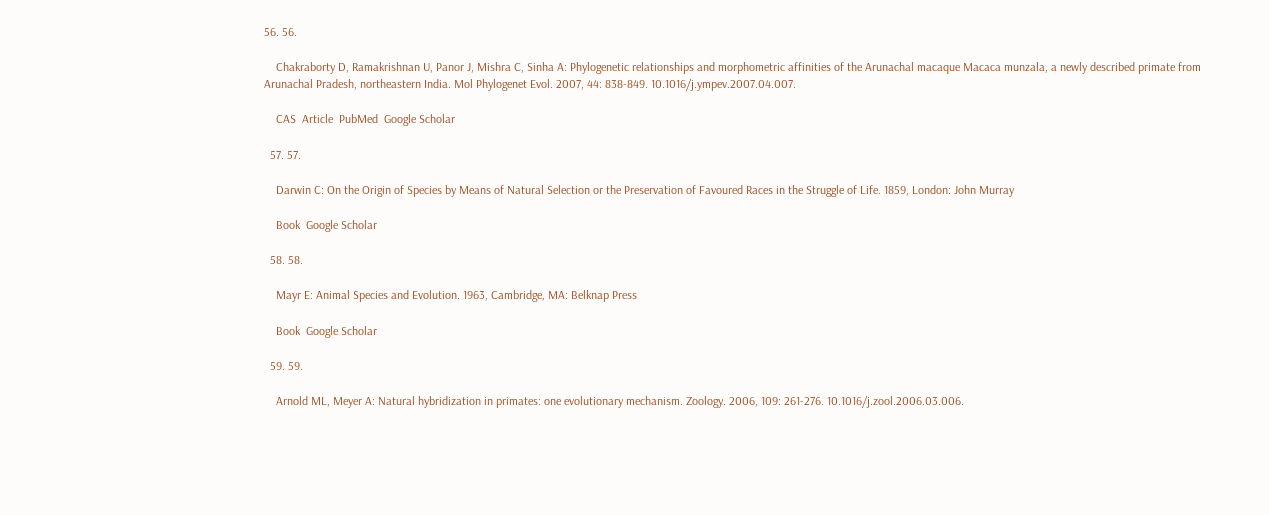56. 56.

    Chakraborty D, Ramakrishnan U, Panor J, Mishra C, Sinha A: Phylogenetic relationships and morphometric affinities of the Arunachal macaque Macaca munzala, a newly described primate from Arunachal Pradesh, northeastern India. Mol Phylogenet Evol. 2007, 44: 838-849. 10.1016/j.ympev.2007.04.007.

    CAS  Article  PubMed  Google Scholar

  57. 57.

    Darwin C: On the Origin of Species by Means of Natural Selection or the Preservation of Favoured Races in the Struggle of Life. 1859, London: John Murray

    Book  Google Scholar

  58. 58.

    Mayr E: Animal Species and Evolution. 1963, Cambridge, MA: Belknap Press

    Book  Google Scholar

  59. 59.

    Arnold ML, Meyer A: Natural hybridization in primates: one evolutionary mechanism. Zoology. 2006, 109: 261-276. 10.1016/j.zool.2006.03.006.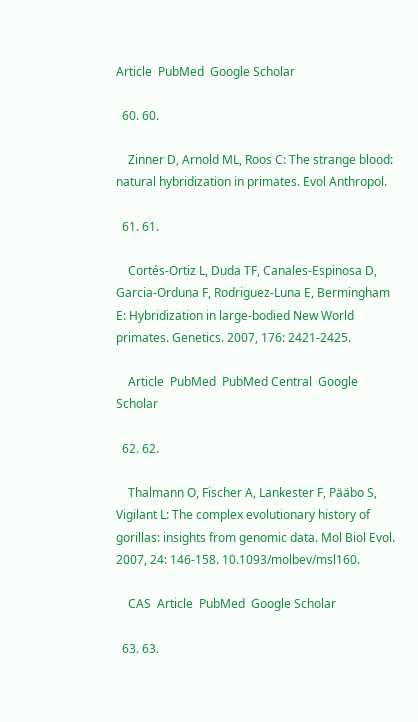Article  PubMed  Google Scholar

  60. 60.

    Zinner D, Arnold ML, Roos C: The strange blood: natural hybridization in primates. Evol Anthropol.

  61. 61.

    Cortés-Ortiz L, Duda TF, Canales-Espinosa D, Garcia-Orduna F, Rodriguez-Luna E, Bermingham E: Hybridization in large-bodied New World primates. Genetics. 2007, 176: 2421-2425.

    Article  PubMed  PubMed Central  Google Scholar

  62. 62.

    Thalmann O, Fischer A, Lankester F, Pääbo S, Vigilant L: The complex evolutionary history of gorillas: insights from genomic data. Mol Biol Evol. 2007, 24: 146-158. 10.1093/molbev/msl160.

    CAS  Article  PubMed  Google Scholar

  63. 63.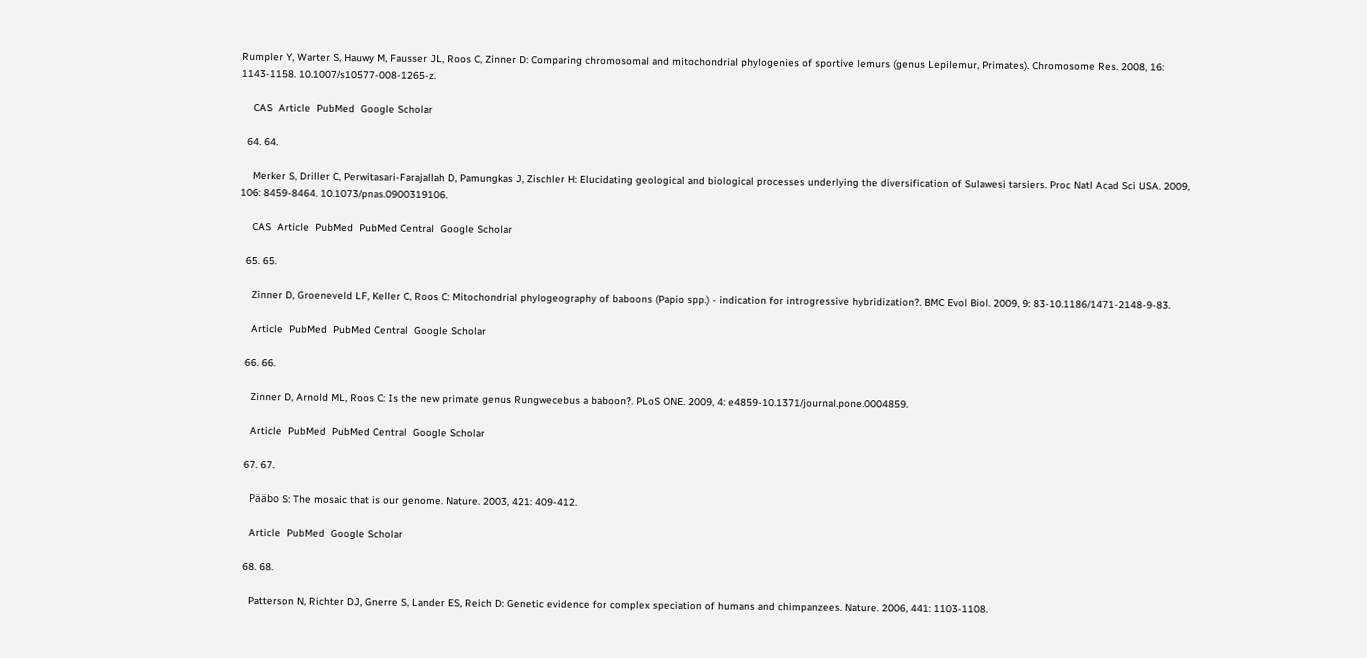Rumpler Y, Warter S, Hauwy M, Fausser JL, Roos C, Zinner D: Comparing chromosomal and mitochondrial phylogenies of sportive lemurs (genus Lepilemur, Primates). Chromosome Res. 2008, 16: 1143-1158. 10.1007/s10577-008-1265-z.

    CAS  Article  PubMed  Google Scholar

  64. 64.

    Merker S, Driller C, Perwitasari-Farajallah D, Pamungkas J, Zischler H: Elucidating geological and biological processes underlying the diversification of Sulawesi tarsiers. Proc Natl Acad Sci USA. 2009, 106: 8459-8464. 10.1073/pnas.0900319106.

    CAS  Article  PubMed  PubMed Central  Google Scholar

  65. 65.

    Zinner D, Groeneveld LF, Keller C, Roos C: Mitochondrial phylogeography of baboons (Papio spp.) - indication for introgressive hybridization?. BMC Evol Biol. 2009, 9: 83-10.1186/1471-2148-9-83.

    Article  PubMed  PubMed Central  Google Scholar

  66. 66.

    Zinner D, Arnold ML, Roos C: Is the new primate genus Rungwecebus a baboon?. PLoS ONE. 2009, 4: e4859-10.1371/journal.pone.0004859.

    Article  PubMed  PubMed Central  Google Scholar

  67. 67.

    Pääbo S: The mosaic that is our genome. Nature. 2003, 421: 409-412.

    Article  PubMed  Google Scholar

  68. 68.

    Patterson N, Richter DJ, Gnerre S, Lander ES, Reich D: Genetic evidence for complex speciation of humans and chimpanzees. Nature. 2006, 441: 1103-1108.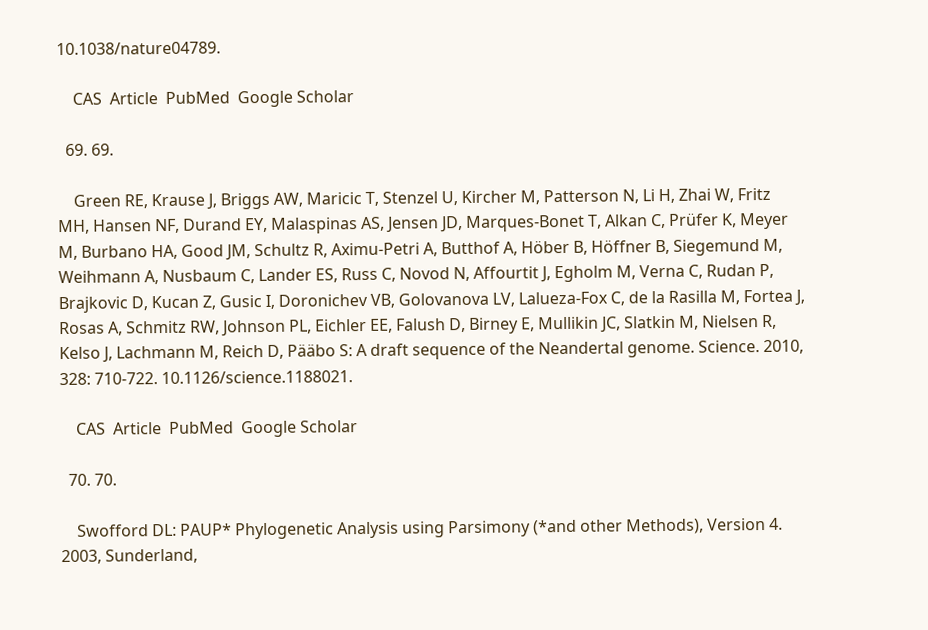10.1038/nature04789.

    CAS  Article  PubMed  Google Scholar

  69. 69.

    Green RE, Krause J, Briggs AW, Maricic T, Stenzel U, Kircher M, Patterson N, Li H, Zhai W, Fritz MH, Hansen NF, Durand EY, Malaspinas AS, Jensen JD, Marques-Bonet T, Alkan C, Prüfer K, Meyer M, Burbano HA, Good JM, Schultz R, Aximu-Petri A, Butthof A, Höber B, Höffner B, Siegemund M, Weihmann A, Nusbaum C, Lander ES, Russ C, Novod N, Affourtit J, Egholm M, Verna C, Rudan P, Brajkovic D, Kucan Z, Gusic I, Doronichev VB, Golovanova LV, Lalueza-Fox C, de la Rasilla M, Fortea J, Rosas A, Schmitz RW, Johnson PL, Eichler EE, Falush D, Birney E, Mullikin JC, Slatkin M, Nielsen R, Kelso J, Lachmann M, Reich D, Pääbo S: A draft sequence of the Neandertal genome. Science. 2010, 328: 710-722. 10.1126/science.1188021.

    CAS  Article  PubMed  Google Scholar

  70. 70.

    Swofford DL: PAUP* Phylogenetic Analysis using Parsimony (*and other Methods), Version 4. 2003, Sunderland,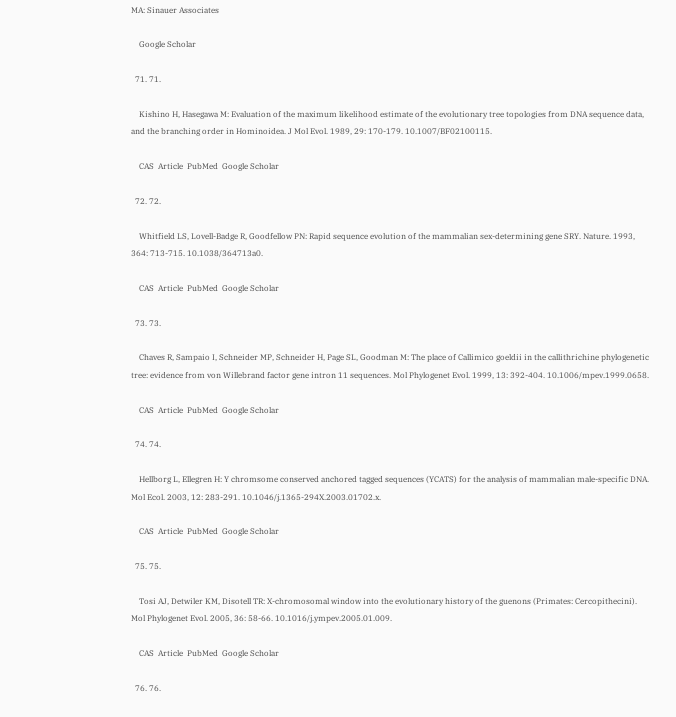MA: Sinauer Associates

    Google Scholar

  71. 71.

    Kishino H, Hasegawa M: Evaluation of the maximum likelihood estimate of the evolutionary tree topologies from DNA sequence data, and the branching order in Hominoidea. J Mol Evol. 1989, 29: 170-179. 10.1007/BF02100115.

    CAS  Article  PubMed  Google Scholar

  72. 72.

    Whitfield LS, Lovell-Badge R, Goodfellow PN: Rapid sequence evolution of the mammalian sex-determining gene SRY. Nature. 1993, 364: 713-715. 10.1038/364713a0.

    CAS  Article  PubMed  Google Scholar

  73. 73.

    Chaves R, Sampaio I, Schneider MP, Schneider H, Page SL, Goodman M: The place of Callimico goeldii in the callithrichine phylogenetic tree: evidence from von Willebrand factor gene intron 11 sequences. Mol Phylogenet Evol. 1999, 13: 392-404. 10.1006/mpev.1999.0658.

    CAS  Article  PubMed  Google Scholar

  74. 74.

    Hellborg L, Ellegren H: Y chromsome conserved anchored tagged sequences (YCATS) for the analysis of mammalian male-specific DNA. Mol Ecol. 2003, 12: 283-291. 10.1046/j.1365-294X.2003.01702.x.

    CAS  Article  PubMed  Google Scholar

  75. 75.

    Tosi AJ, Detwiler KM, Disotell TR: X-chromosomal window into the evolutionary history of the guenons (Primates: Cercopithecini). Mol Phylogenet Evol. 2005, 36: 58-66. 10.1016/j.ympev.2005.01.009.

    CAS  Article  PubMed  Google Scholar

  76. 76.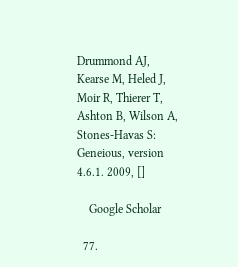Drummond AJ, Kearse M, Heled J, Moir R, Thierer T, Ashton B, Wilson A, Stones-Havas S: Geneious, version 4.6.1. 2009, []

    Google Scholar

  77.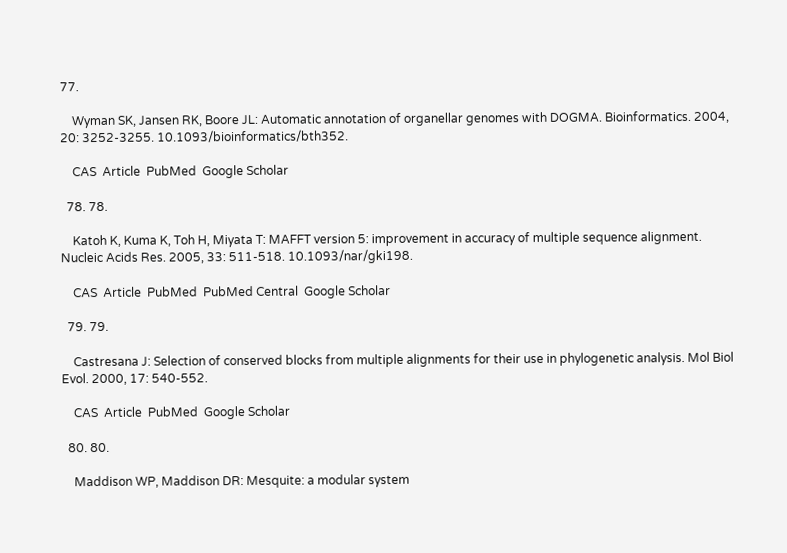77.

    Wyman SK, Jansen RK, Boore JL: Automatic annotation of organellar genomes with DOGMA. Bioinformatics. 2004, 20: 3252-3255. 10.1093/bioinformatics/bth352.

    CAS  Article  PubMed  Google Scholar

  78. 78.

    Katoh K, Kuma K, Toh H, Miyata T: MAFFT version 5: improvement in accuracy of multiple sequence alignment. Nucleic Acids Res. 2005, 33: 511-518. 10.1093/nar/gki198.

    CAS  Article  PubMed  PubMed Central  Google Scholar

  79. 79.

    Castresana J: Selection of conserved blocks from multiple alignments for their use in phylogenetic analysis. Mol Biol Evol. 2000, 17: 540-552.

    CAS  Article  PubMed  Google Scholar

  80. 80.

    Maddison WP, Maddison DR: Mesquite: a modular system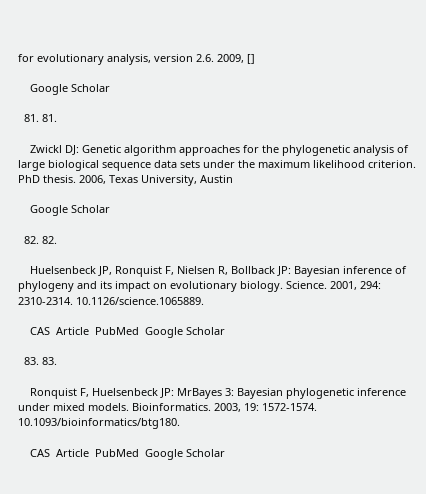for evolutionary analysis, version 2.6. 2009, []

    Google Scholar

  81. 81.

    Zwickl DJ: Genetic algorithm approaches for the phylogenetic analysis of large biological sequence data sets under the maximum likelihood criterion. PhD thesis. 2006, Texas University, Austin

    Google Scholar

  82. 82.

    Huelsenbeck JP, Ronquist F, Nielsen R, Bollback JP: Bayesian inference of phylogeny and its impact on evolutionary biology. Science. 2001, 294: 2310-2314. 10.1126/science.1065889.

    CAS  Article  PubMed  Google Scholar

  83. 83.

    Ronquist F, Huelsenbeck JP: MrBayes 3: Bayesian phylogenetic inference under mixed models. Bioinformatics. 2003, 19: 1572-1574. 10.1093/bioinformatics/btg180.

    CAS  Article  PubMed  Google Scholar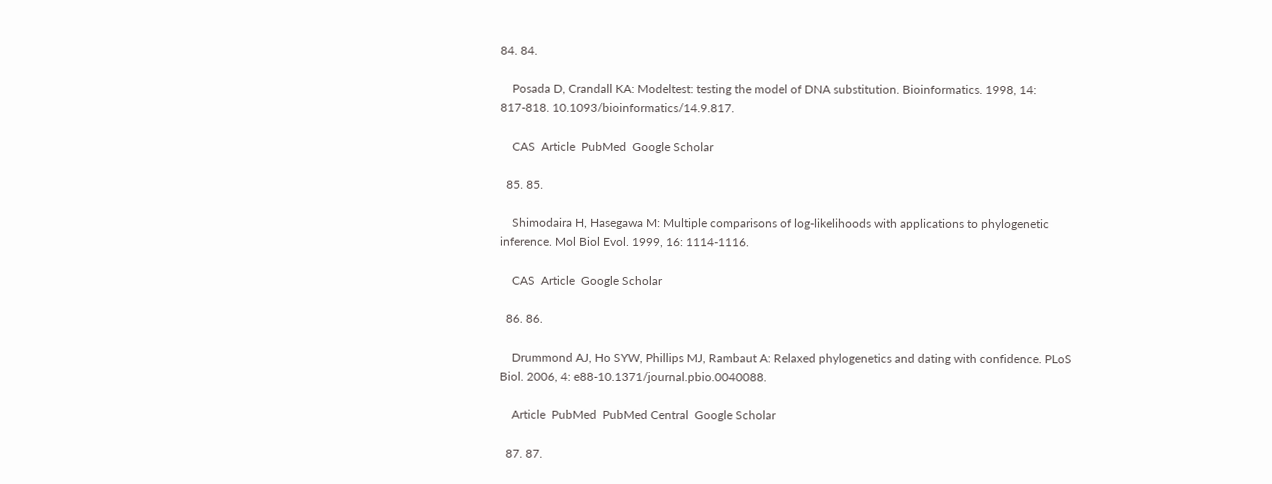84. 84.

    Posada D, Crandall KA: Modeltest: testing the model of DNA substitution. Bioinformatics. 1998, 14: 817-818. 10.1093/bioinformatics/14.9.817.

    CAS  Article  PubMed  Google Scholar

  85. 85.

    Shimodaira H, Hasegawa M: Multiple comparisons of log-likelihoods with applications to phylogenetic inference. Mol Biol Evol. 1999, 16: 1114-1116.

    CAS  Article  Google Scholar

  86. 86.

    Drummond AJ, Ho SYW, Phillips MJ, Rambaut A: Relaxed phylogenetics and dating with confidence. PLoS Biol. 2006, 4: e88-10.1371/journal.pbio.0040088.

    Article  PubMed  PubMed Central  Google Scholar

  87. 87.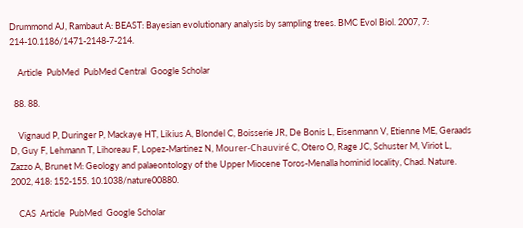Drummond AJ, Rambaut A: BEAST: Bayesian evolutionary analysis by sampling trees. BMC Evol Biol. 2007, 7: 214-10.1186/1471-2148-7-214.

    Article  PubMed  PubMed Central  Google Scholar

  88. 88.

    Vignaud P, Duringer P, Mackaye HT, Likius A, Blondel C, Boisserie JR, De Bonis L, Eisenmann V, Etienne ME, Geraads D, Guy F, Lehmann T, Lihoreau F, Lopez-Martinez N, Mourer-Chauviré C, Otero O, Rage JC, Schuster M, Viriot L, Zazzo A, Brunet M: Geology and palaeontology of the Upper Miocene Toros-Menalla hominid locality, Chad. Nature. 2002, 418: 152-155. 10.1038/nature00880.

    CAS  Article  PubMed  Google Scholar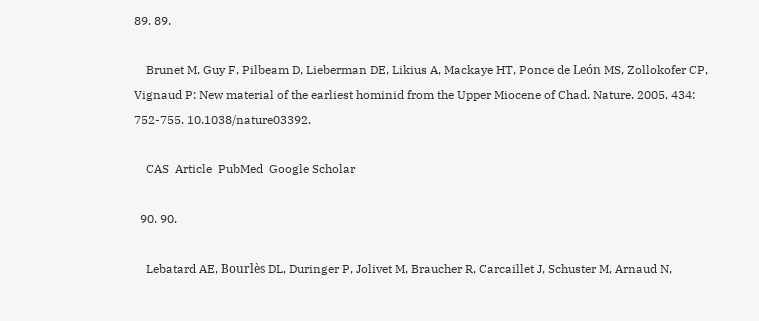89. 89.

    Brunet M, Guy F, Pilbeam D, Lieberman DE, Likius A, Mackaye HT, Ponce de León MS, Zollokofer CP, Vignaud P: New material of the earliest hominid from the Upper Miocene of Chad. Nature. 2005, 434: 752-755. 10.1038/nature03392.

    CAS  Article  PubMed  Google Scholar

  90. 90.

    Lebatard AE, Bourlès DL, Duringer P, Jolivet M, Braucher R, Carcaillet J, Schuster M, Arnaud N,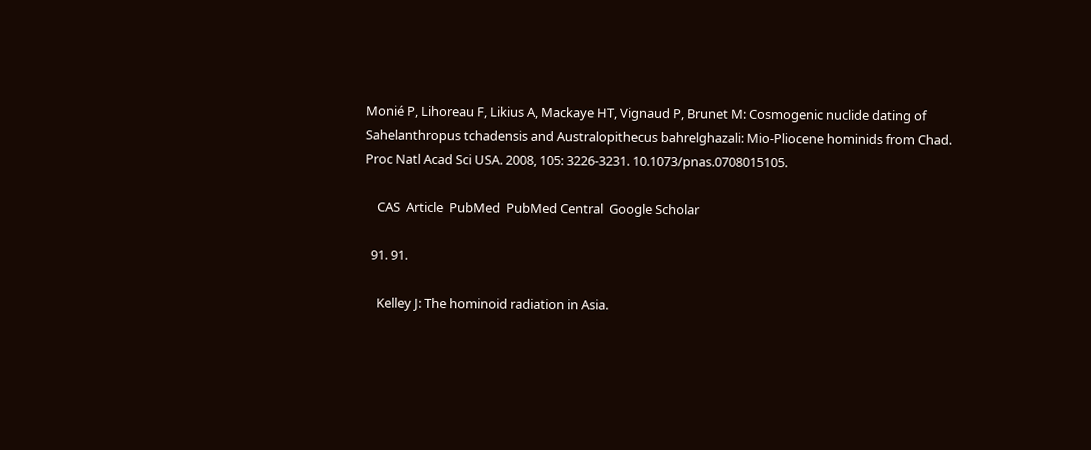Monié P, Lihoreau F, Likius A, Mackaye HT, Vignaud P, Brunet M: Cosmogenic nuclide dating of Sahelanthropus tchadensis and Australopithecus bahrelghazali: Mio-Pliocene hominids from Chad. Proc Natl Acad Sci USA. 2008, 105: 3226-3231. 10.1073/pnas.0708015105.

    CAS  Article  PubMed  PubMed Central  Google Scholar

  91. 91.

    Kelley J: The hominoid radiation in Asia.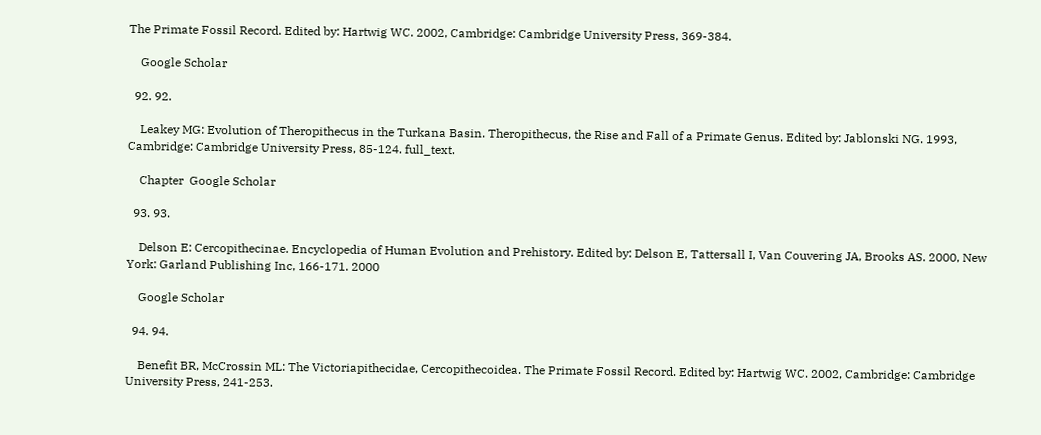The Primate Fossil Record. Edited by: Hartwig WC. 2002, Cambridge: Cambridge University Press, 369-384.

    Google Scholar

  92. 92.

    Leakey MG: Evolution of Theropithecus in the Turkana Basin. Theropithecus, the Rise and Fall of a Primate Genus. Edited by: Jablonski NG. 1993, Cambridge: Cambridge University Press, 85-124. full_text.

    Chapter  Google Scholar

  93. 93.

    Delson E: Cercopithecinae. Encyclopedia of Human Evolution and Prehistory. Edited by: Delson E, Tattersall I, Van Couvering JA, Brooks AS. 2000, New York: Garland Publishing Inc, 166-171. 2000

    Google Scholar

  94. 94.

    Benefit BR, McCrossin ML: The Victoriapithecidae, Cercopithecoidea. The Primate Fossil Record. Edited by: Hartwig WC. 2002, Cambridge: Cambridge University Press, 241-253.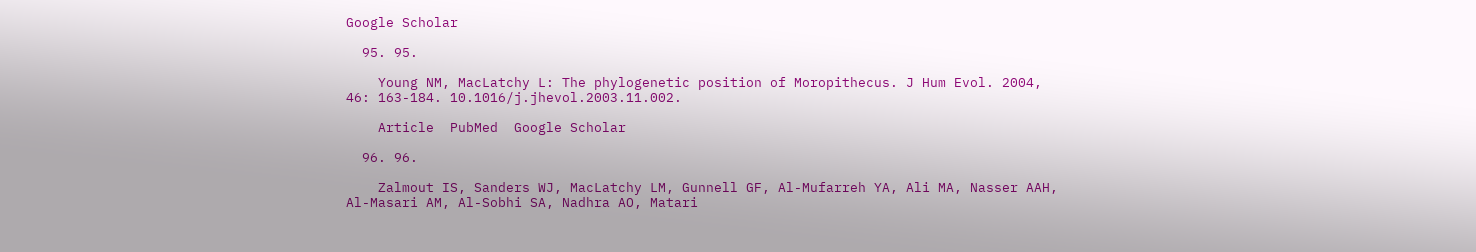Google Scholar

  95. 95.

    Young NM, MacLatchy L: The phylogenetic position of Moropithecus. J Hum Evol. 2004, 46: 163-184. 10.1016/j.jhevol.2003.11.002.

    Article  PubMed  Google Scholar

  96. 96.

    Zalmout IS, Sanders WJ, MacLatchy LM, Gunnell GF, Al-Mufarreh YA, Ali MA, Nasser AAH, Al-Masari AM, Al-Sobhi SA, Nadhra AO, Matari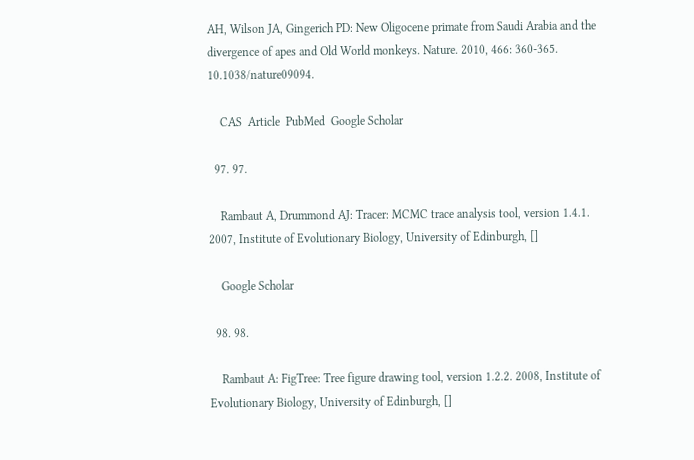AH, Wilson JA, Gingerich PD: New Oligocene primate from Saudi Arabia and the divergence of apes and Old World monkeys. Nature. 2010, 466: 360-365. 10.1038/nature09094.

    CAS  Article  PubMed  Google Scholar

  97. 97.

    Rambaut A, Drummond AJ: Tracer: MCMC trace analysis tool, version 1.4.1. 2007, Institute of Evolutionary Biology, University of Edinburgh, []

    Google Scholar

  98. 98.

    Rambaut A: FigTree: Tree figure drawing tool, version 1.2.2. 2008, Institute of Evolutionary Biology, University of Edinburgh, []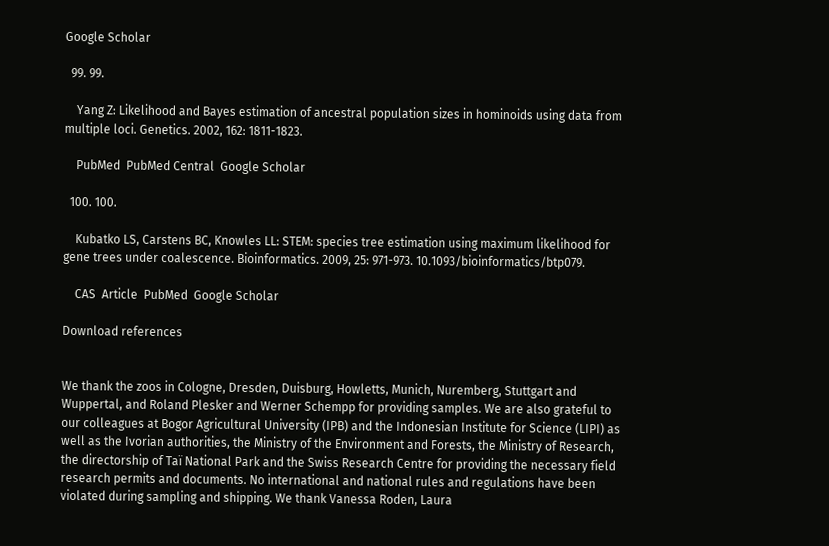Google Scholar

  99. 99.

    Yang Z: Likelihood and Bayes estimation of ancestral population sizes in hominoids using data from multiple loci. Genetics. 2002, 162: 1811-1823.

    PubMed  PubMed Central  Google Scholar

  100. 100.

    Kubatko LS, Carstens BC, Knowles LL: STEM: species tree estimation using maximum likelihood for gene trees under coalescence. Bioinformatics. 2009, 25: 971-973. 10.1093/bioinformatics/btp079.

    CAS  Article  PubMed  Google Scholar

Download references


We thank the zoos in Cologne, Dresden, Duisburg, Howletts, Munich, Nuremberg, Stuttgart and Wuppertal, and Roland Plesker and Werner Schempp for providing samples. We are also grateful to our colleagues at Bogor Agricultural University (IPB) and the Indonesian Institute for Science (LIPI) as well as the Ivorian authorities, the Ministry of the Environment and Forests, the Ministry of Research, the directorship of Taï National Park and the Swiss Research Centre for providing the necessary field research permits and documents. No international and national rules and regulations have been violated during sampling and shipping. We thank Vanessa Roden, Laura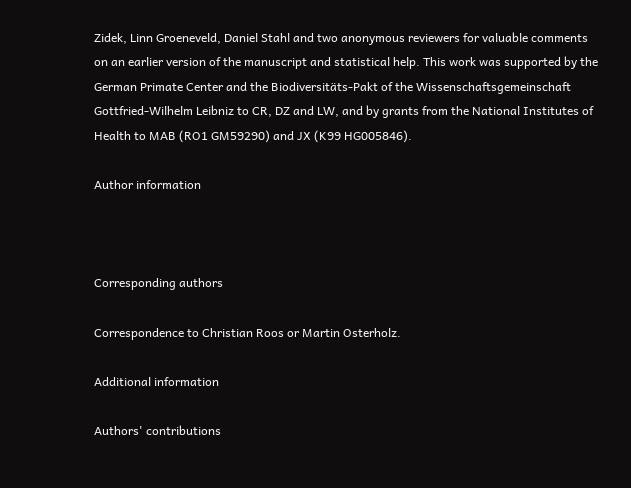Zidek, Linn Groeneveld, Daniel Stahl and two anonymous reviewers for valuable comments on an earlier version of the manuscript and statistical help. This work was supported by the German Primate Center and the Biodiversitäts-Pakt of the Wissenschaftsgemeinschaft Gottfried-Wilhelm Leibniz to CR, DZ and LW, and by grants from the National Institutes of Health to MAB (RO1 GM59290) and JX (K99 HG005846).

Author information



Corresponding authors

Correspondence to Christian Roos or Martin Osterholz.

Additional information

Authors' contributions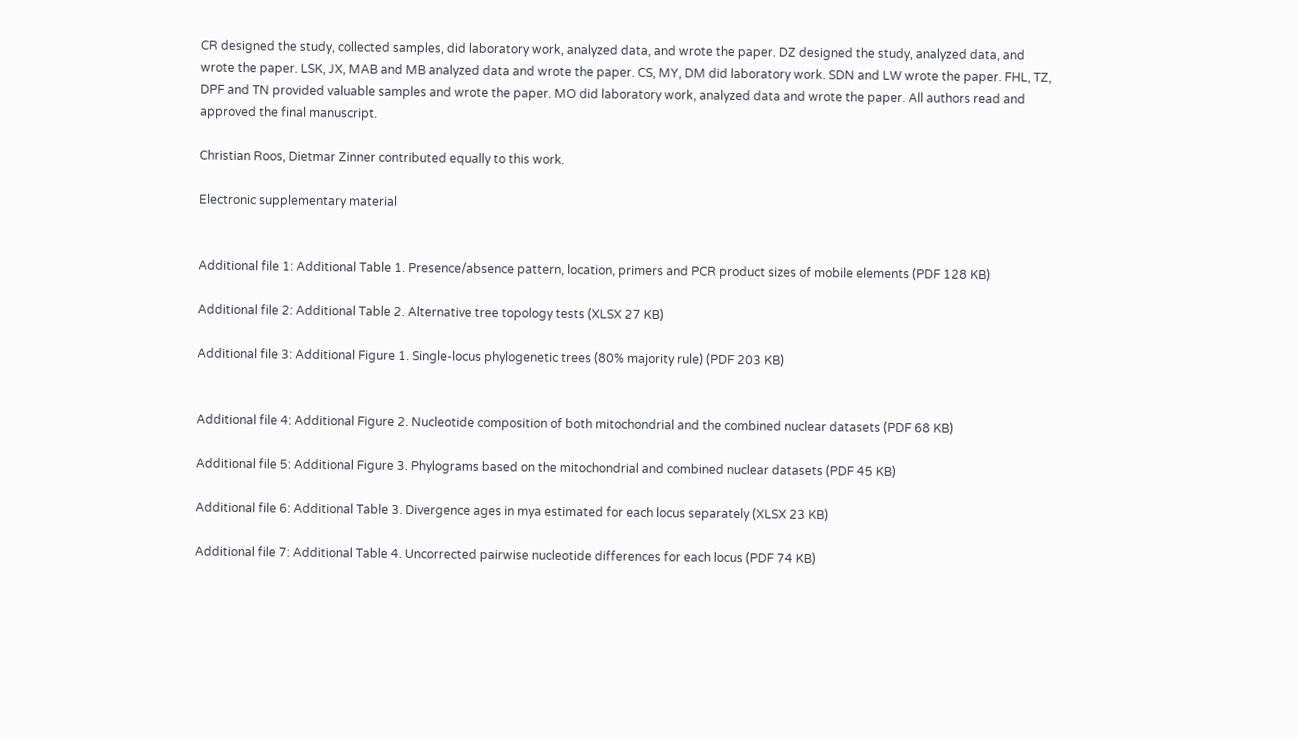CR designed the study, collected samples, did laboratory work, analyzed data, and wrote the paper. DZ designed the study, analyzed data, and wrote the paper. LSK, JX, MAB and MB analyzed data and wrote the paper. CS, MY, DM did laboratory work. SDN and LW wrote the paper. FHL, TZ, DPF and TN provided valuable samples and wrote the paper. MO did laboratory work, analyzed data and wrote the paper. All authors read and approved the final manuscript.

Christian Roos, Dietmar Zinner contributed equally to this work.

Electronic supplementary material


Additional file 1: Additional Table 1. Presence/absence pattern, location, primers and PCR product sizes of mobile elements (PDF 128 KB)

Additional file 2: Additional Table 2. Alternative tree topology tests (XLSX 27 KB)

Additional file 3: Additional Figure 1. Single-locus phylogenetic trees (80% majority rule) (PDF 203 KB)


Additional file 4: Additional Figure 2. Nucleotide composition of both mitochondrial and the combined nuclear datasets (PDF 68 KB)

Additional file 5: Additional Figure 3. Phylograms based on the mitochondrial and combined nuclear datasets (PDF 45 KB)

Additional file 6: Additional Table 3. Divergence ages in mya estimated for each locus separately (XLSX 23 KB)

Additional file 7: Additional Table 4. Uncorrected pairwise nucleotide differences for each locus (PDF 74 KB)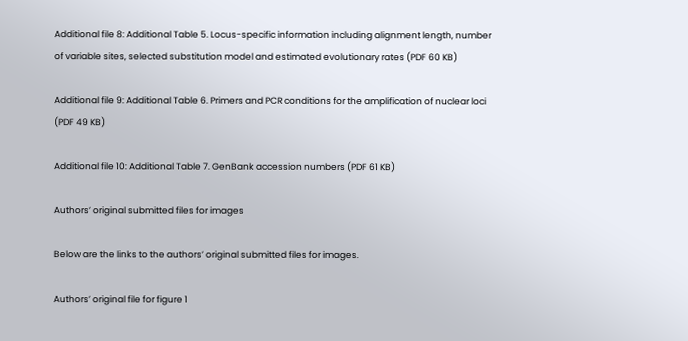Additional file 8: Additional Table 5. Locus-specific information including alignment length, number of variable sites, selected substitution model and estimated evolutionary rates (PDF 60 KB)

Additional file 9: Additional Table 6. Primers and PCR conditions for the amplification of nuclear loci (PDF 49 KB)

Additional file 10: Additional Table 7. GenBank accession numbers (PDF 61 KB)

Authors’ original submitted files for images

Below are the links to the authors’ original submitted files for images.

Authors’ original file for figure 1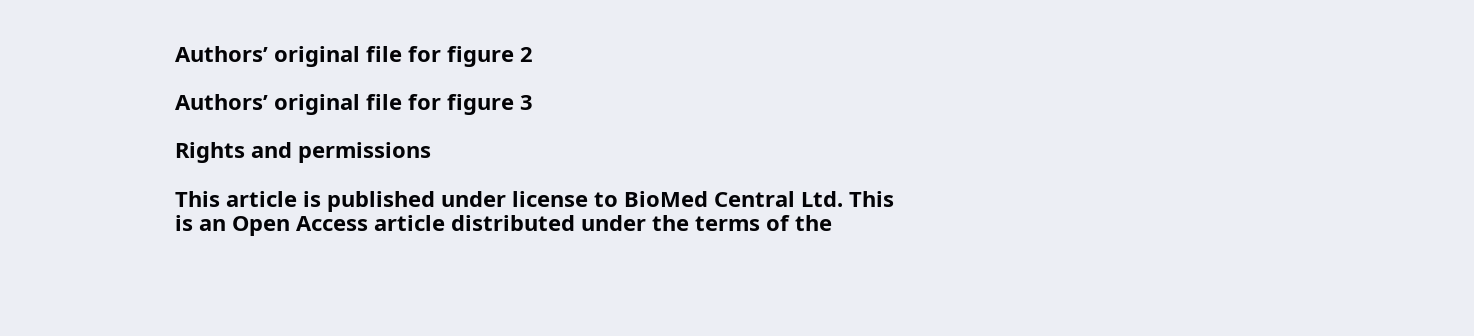Authors’ original file for figure 2

Authors’ original file for figure 3

Rights and permissions

This article is published under license to BioMed Central Ltd. This is an Open Access article distributed under the terms of the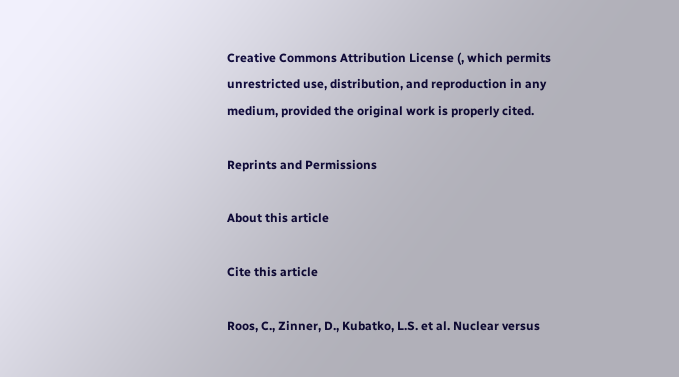Creative Commons Attribution License (, which permits unrestricted use, distribution, and reproduction in any medium, provided the original work is properly cited.

Reprints and Permissions

About this article

Cite this article

Roos, C., Zinner, D., Kubatko, L.S. et al. Nuclear versus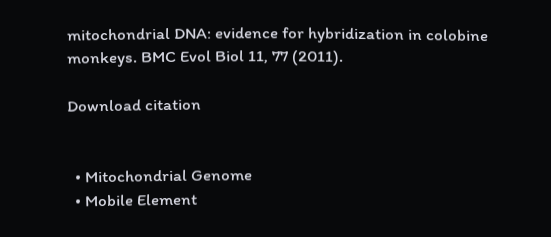mitochondrial DNA: evidence for hybridization in colobine monkeys. BMC Evol Biol 11, 77 (2011).

Download citation


  • Mitochondrial Genome
  • Mobile Element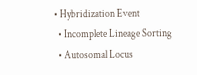• Hybridization Event
  • Incomplete Lineage Sorting
  • Autosomal Locus